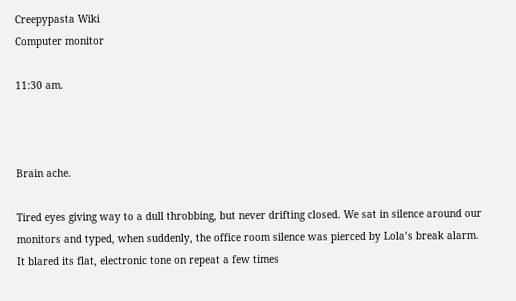Creepypasta Wiki
Computer monitor

11:30 am.



Brain ache.

Tired eyes giving way to a dull throbbing, but never drifting closed. We sat in silence around our monitors and typed, when suddenly, the office room silence was pierced by Lola’s break alarm. It blared its flat, electronic tone on repeat a few times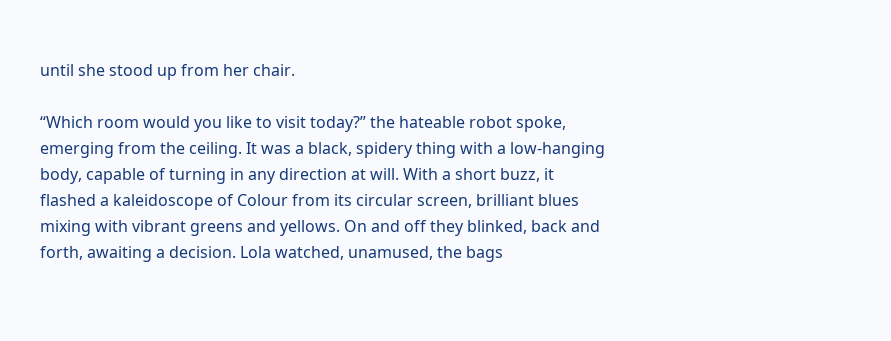until she stood up from her chair.

“Which room would you like to visit today?” the hateable robot spoke, emerging from the ceiling. It was a black, spidery thing with a low-hanging body, capable of turning in any direction at will. With a short buzz, it flashed a kaleidoscope of Colour from its circular screen, brilliant blues mixing with vibrant greens and yellows. On and off they blinked, back and forth, awaiting a decision. Lola watched, unamused, the bags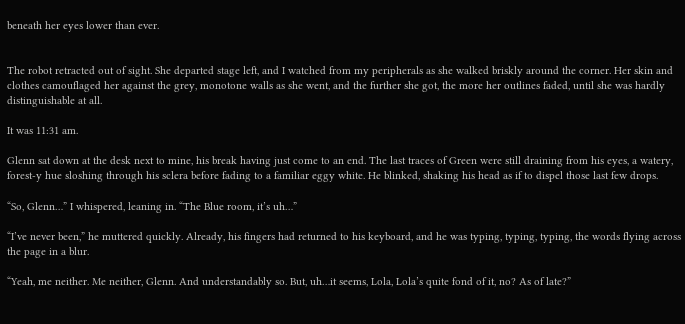beneath her eyes lower than ever.


The robot retracted out of sight. She departed stage left, and I watched from my peripherals as she walked briskly around the corner. Her skin and clothes camouflaged her against the grey, monotone walls as she went, and the further she got, the more her outlines faded, until she was hardly distinguishable at all.

It was 11:31 am.

Glenn sat down at the desk next to mine, his break having just come to an end. The last traces of Green were still draining from his eyes, a watery, forest-y hue sloshing through his sclera before fading to a familiar eggy white. He blinked, shaking his head as if to dispel those last few drops.

“So, Glenn…” I whispered, leaning in. “The Blue room, it’s uh…”

“I’ve never been,” he muttered quickly. Already, his fingers had returned to his keyboard, and he was typing, typing, typing, the words flying across the page in a blur.

“Yeah, me neither. Me neither, Glenn. And understandably so. But, uh…it seems, Lola, Lola’s quite fond of it, no? As of late?”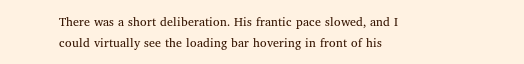There was a short deliberation. His frantic pace slowed, and I could virtually see the loading bar hovering in front of his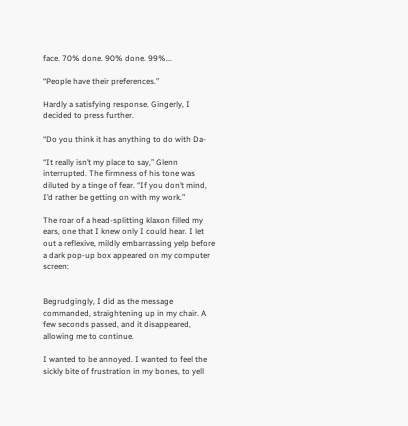face. 70% done. 90% done. 99%...

“People have their preferences.”

Hardly a satisfying response. Gingerly, I decided to press further.

“Do you think it has anything to do with Da-

“It really isn’t my place to say,” Glenn interrupted. The firmness of his tone was diluted by a tinge of fear. “If you don’t mind, I’d rather be getting on with my work.”

The roar of a head-splitting klaxon filled my ears, one that I knew only I could hear. I let out a reflexive, mildly embarrassing yelp before a dark pop-up box appeared on my computer screen:


Begrudgingly, I did as the message commanded, straightening up in my chair. A few seconds passed, and it disappeared, allowing me to continue.

I wanted to be annoyed. I wanted to feel the sickly bite of frustration in my bones, to yell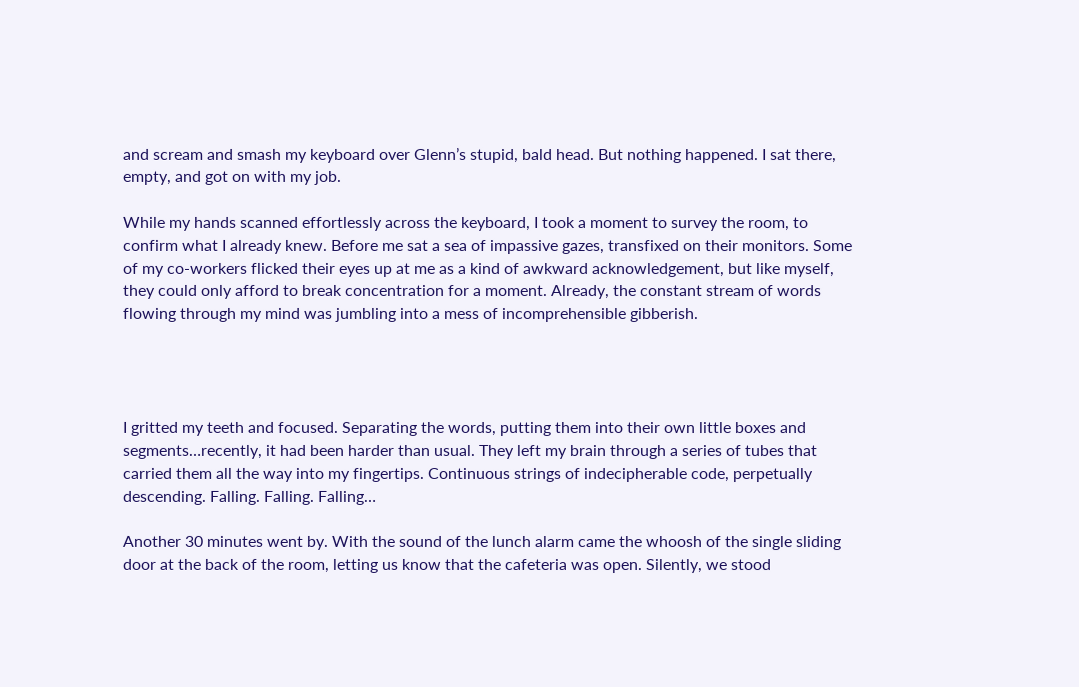and scream and smash my keyboard over Glenn’s stupid, bald head. But nothing happened. I sat there, empty, and got on with my job.

While my hands scanned effortlessly across the keyboard, I took a moment to survey the room, to confirm what I already knew. Before me sat a sea of impassive gazes, transfixed on their monitors. Some of my co-workers flicked their eyes up at me as a kind of awkward acknowledgement, but like myself, they could only afford to break concentration for a moment. Already, the constant stream of words flowing through my mind was jumbling into a mess of incomprehensible gibberish.




I gritted my teeth and focused. Separating the words, putting them into their own little boxes and segments…recently, it had been harder than usual. They left my brain through a series of tubes that carried them all the way into my fingertips. Continuous strings of indecipherable code, perpetually descending. Falling. Falling. Falling…

Another 30 minutes went by. With the sound of the lunch alarm came the whoosh of the single sliding door at the back of the room, letting us know that the cafeteria was open. Silently, we stood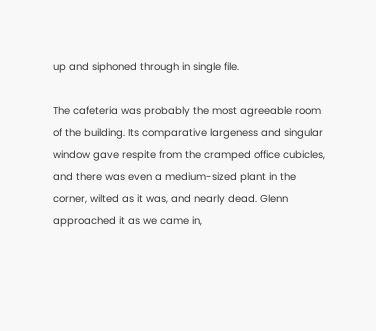up and siphoned through in single file.

The cafeteria was probably the most agreeable room of the building. Its comparative largeness and singular window gave respite from the cramped office cubicles, and there was even a medium-sized plant in the corner, wilted as it was, and nearly dead. Glenn approached it as we came in,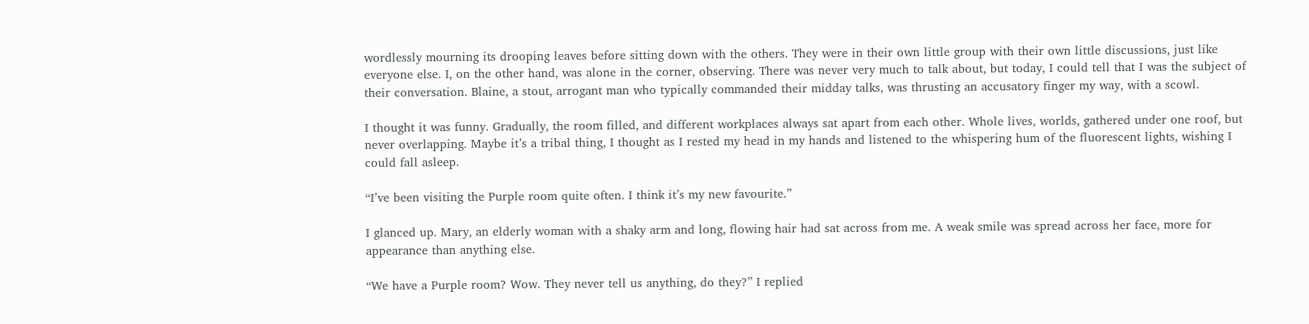wordlessly mourning its drooping leaves before sitting down with the others. They were in their own little group with their own little discussions, just like everyone else. I, on the other hand, was alone in the corner, observing. There was never very much to talk about, but today, I could tell that I was the subject of their conversation. Blaine, a stout, arrogant man who typically commanded their midday talks, was thrusting an accusatory finger my way, with a scowl.

I thought it was funny. Gradually, the room filled, and different workplaces always sat apart from each other. Whole lives, worlds, gathered under one roof, but never overlapping. Maybe it’s a tribal thing, I thought as I rested my head in my hands and listened to the whispering hum of the fluorescent lights, wishing I could fall asleep.

“I’ve been visiting the Purple room quite often. I think it’s my new favourite.”

I glanced up. Mary, an elderly woman with a shaky arm and long, flowing hair had sat across from me. A weak smile was spread across her face, more for appearance than anything else.

“We have a Purple room? Wow. They never tell us anything, do they?” I replied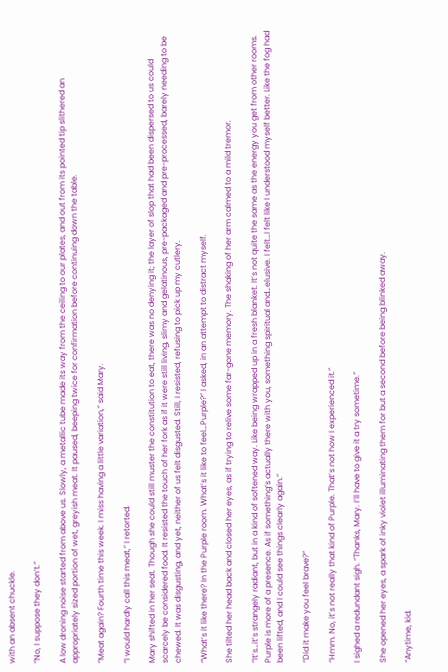with an absent chuckle.

“No, I suppose they don’t.”

A low droning noise started from above us. Slowly, a metallic tube made its way from the ceiling to our plates, and out from its pointed tip slithered an appropriately sized portion of wet, greyish meat. It paused, beeping twice for confirmation before continuing down the table.

“Meat again? Fourth time this week. I miss having a little variation,” said Mary.

“I would hardly call this meat,” I retorted.

Mary shifted in her seat. Though she could still muster the constitution to eat, there was no denying it; the layer of slop that had been dispersed to us could scarcely be considered food. It resisted the touch of her fork as if it were still living, slimy and gelatinous, pre-packaged and pre-processed, barely needing to be chewed. It was disgusting, and yet, neither of us felt disgusted. Still, I resisted, refusing to pick up my cutlery.

“What’s it like there? In the Purple room. What’s it like to feel…Purple?” I asked, in an attempt to distract myself.

She tilted her head back and closed her eyes, as if trying to relive some far-gone memory. The shaking of her arm calmed to a mild tremor.

“It’s…it’s strangely radiant, but in a kind of softened way. Like being wrapped up in a fresh blanket. It’s not quite the same as the energy you get from other rooms. Purple is more of a presence. As if something’s actually there with you, something spiritual and…elusive. I felt…I felt like I understood myself better. Like the fog had been lifted, and I could see things clearly again.”

“Did it make you feel brave?”

“Hmm. No, it’s not really that kind of Purple. That’s not how I experienced it.”

I sighed a redundant sigh. “Thanks, Mary. I’ll have to give it a try sometime.”

She opened her eyes, a spark of inky violet illuminating them for but a second before being blinked away.

“Anytime, kid.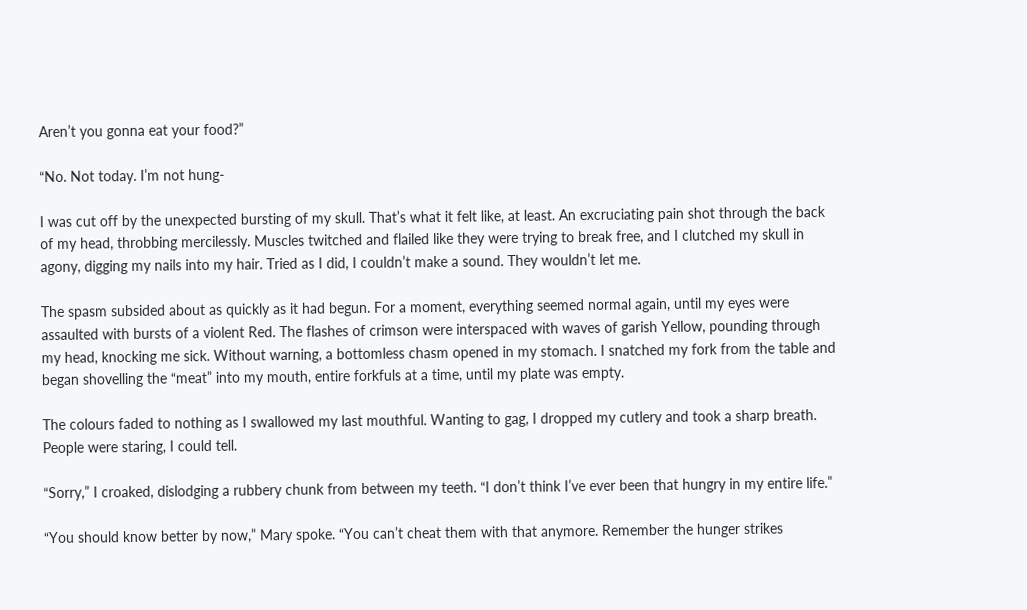Aren’t you gonna eat your food?”

“No. Not today. I’m not hung-

I was cut off by the unexpected bursting of my skull. That’s what it felt like, at least. An excruciating pain shot through the back of my head, throbbing mercilessly. Muscles twitched and flailed like they were trying to break free, and I clutched my skull in agony, digging my nails into my hair. Tried as I did, I couldn’t make a sound. They wouldn’t let me.

The spasm subsided about as quickly as it had begun. For a moment, everything seemed normal again, until my eyes were assaulted with bursts of a violent Red. The flashes of crimson were interspaced with waves of garish Yellow, pounding through my head, knocking me sick. Without warning, a bottomless chasm opened in my stomach. I snatched my fork from the table and began shovelling the “meat” into my mouth, entire forkfuls at a time, until my plate was empty.

The colours faded to nothing as I swallowed my last mouthful. Wanting to gag, I dropped my cutlery and took a sharp breath. People were staring, I could tell.

“Sorry,” I croaked, dislodging a rubbery chunk from between my teeth. “I don’t think I’ve ever been that hungry in my entire life.”

“You should know better by now,” Mary spoke. “You can’t cheat them with that anymore. Remember the hunger strikes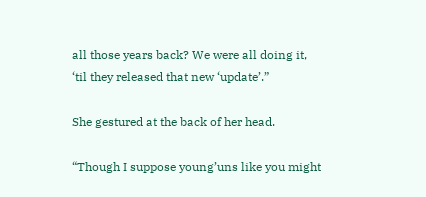all those years back? We were all doing it, ‘til they released that new ‘update’.”

She gestured at the back of her head.

“Though I suppose young’uns like you might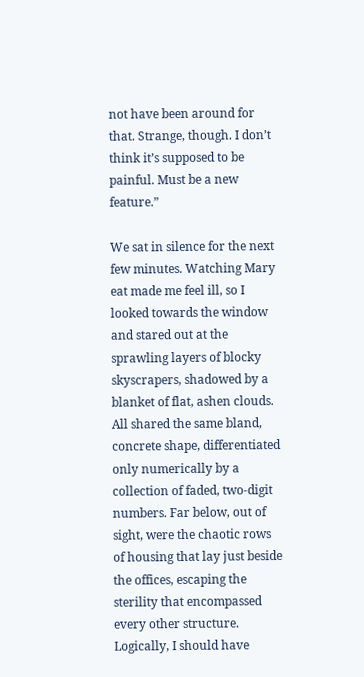not have been around for that. Strange, though. I don’t think it’s supposed to be painful. Must be a new feature.”

We sat in silence for the next few minutes. Watching Mary eat made me feel ill, so I looked towards the window and stared out at the sprawling layers of blocky skyscrapers, shadowed by a blanket of flat, ashen clouds. All shared the same bland, concrete shape, differentiated only numerically by a collection of faded, two-digit numbers. Far below, out of sight, were the chaotic rows of housing that lay just beside the offices, escaping the sterility that encompassed every other structure. Logically, I should have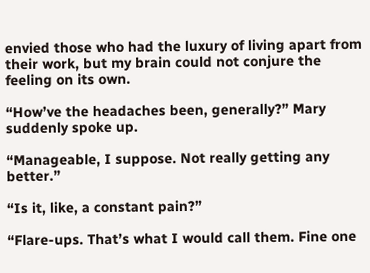envied those who had the luxury of living apart from their work, but my brain could not conjure the feeling on its own.

“How’ve the headaches been, generally?” Mary suddenly spoke up.

“Manageable, I suppose. Not really getting any better.”

“Is it, like, a constant pain?”

“Flare-ups. That’s what I would call them. Fine one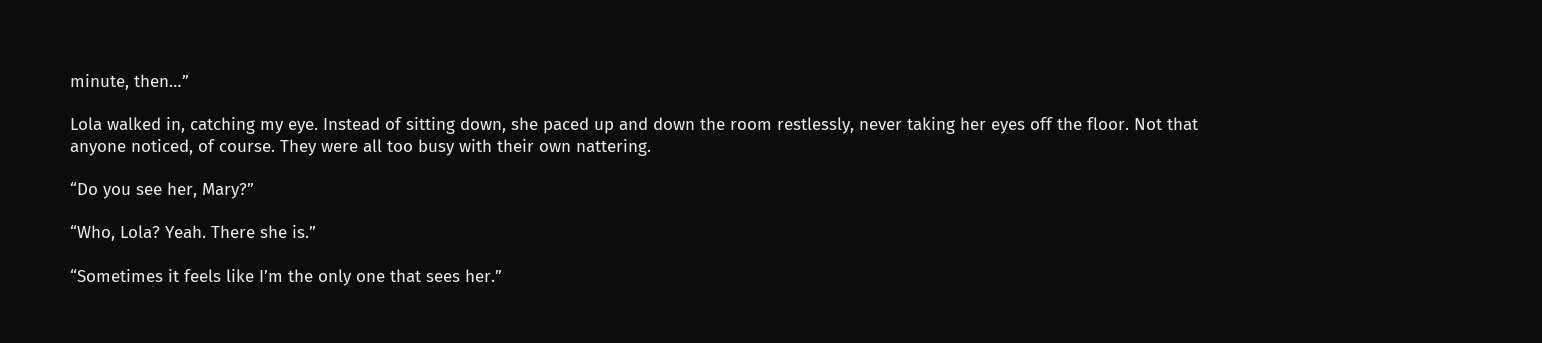minute, then…”

Lola walked in, catching my eye. Instead of sitting down, she paced up and down the room restlessly, never taking her eyes off the floor. Not that anyone noticed, of course. They were all too busy with their own nattering.

“Do you see her, Mary?”

“Who, Lola? Yeah. There she is.”

“Sometimes it feels like I’m the only one that sees her.”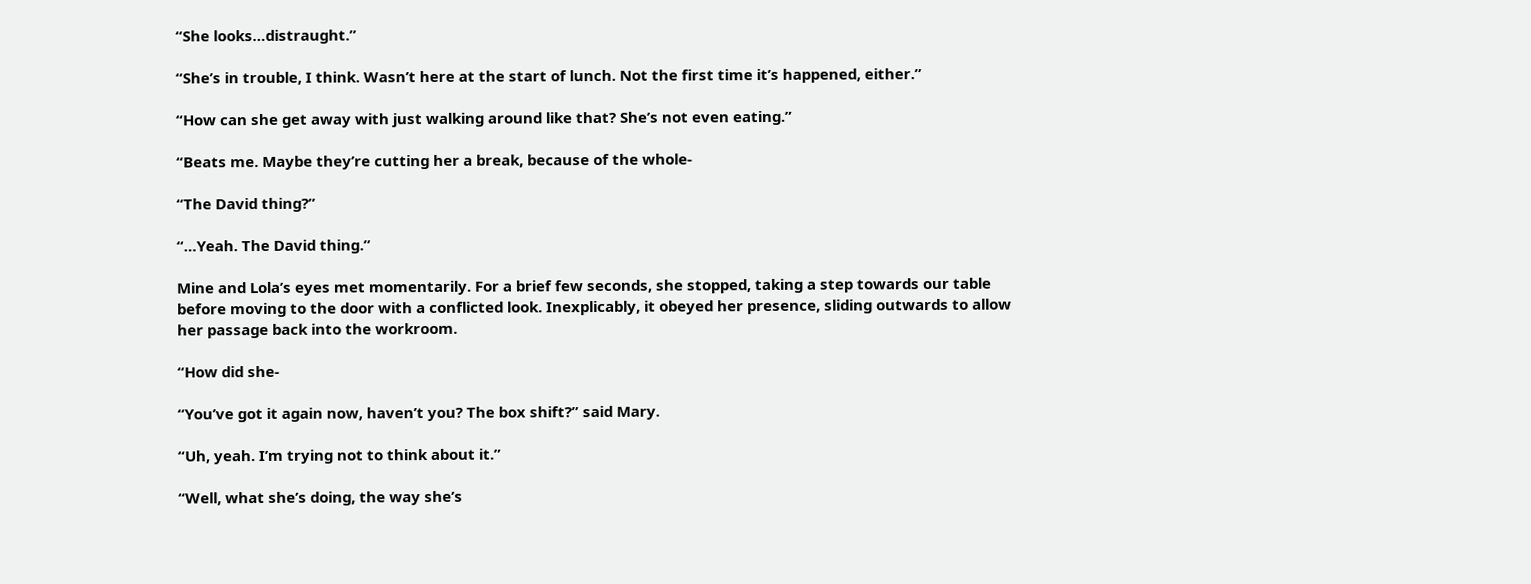“She looks…distraught.”

“She’s in trouble, I think. Wasn’t here at the start of lunch. Not the first time it’s happened, either.”

“How can she get away with just walking around like that? She’s not even eating.”

“Beats me. Maybe they’re cutting her a break, because of the whole-

“The David thing?”

“…Yeah. The David thing.”

Mine and Lola’s eyes met momentarily. For a brief few seconds, she stopped, taking a step towards our table before moving to the door with a conflicted look. Inexplicably, it obeyed her presence, sliding outwards to allow her passage back into the workroom.

“How did she-

“You’ve got it again now, haven’t you? The box shift?” said Mary.

“Uh, yeah. I’m trying not to think about it.”

“Well, what she’s doing, the way she’s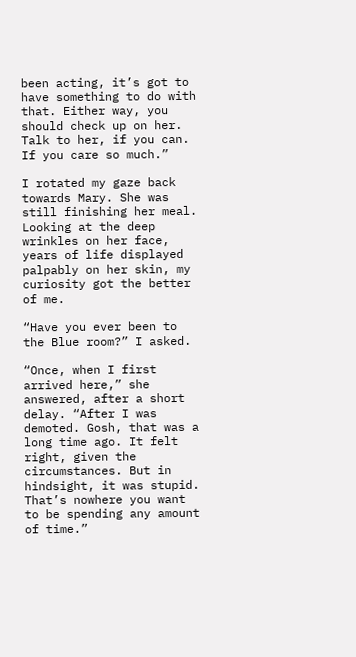been acting, it’s got to have something to do with that. Either way, you should check up on her. Talk to her, if you can. If you care so much.”

I rotated my gaze back towards Mary. She was still finishing her meal. Looking at the deep wrinkles on her face, years of life displayed palpably on her skin, my curiosity got the better of me.

“Have you ever been to the Blue room?” I asked.

“Once, when I first arrived here,” she answered, after a short delay. “After I was demoted. Gosh, that was a long time ago. It felt right, given the circumstances. But in hindsight, it was stupid. That’s nowhere you want to be spending any amount of time.”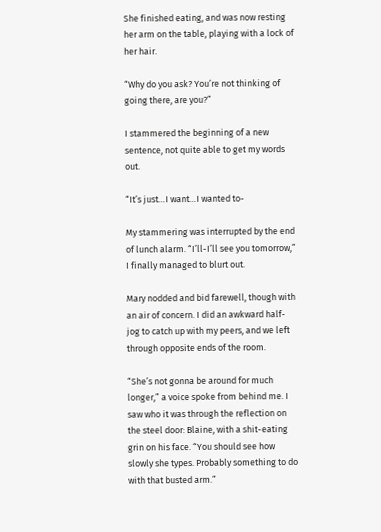She finished eating, and was now resting her arm on the table, playing with a lock of her hair.

“Why do you ask? You’re not thinking of going there, are you?”

I stammered the beginning of a new sentence, not quite able to get my words out.

“It’s just…I want…I wanted to-

My stammering was interrupted by the end of lunch alarm. “I’ll-I’ll see you tomorrow,” I finally managed to blurt out.

Mary nodded and bid farewell, though with an air of concern. I did an awkward half-jog to catch up with my peers, and we left through opposite ends of the room.

“She’s not gonna be around for much longer,” a voice spoke from behind me. I saw who it was through the reflection on the steel door: Blaine, with a shit-eating grin on his face. “You should see how slowly she types. Probably something to do with that busted arm.”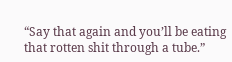“Say that again and you’ll be eating that rotten shit through a tube.”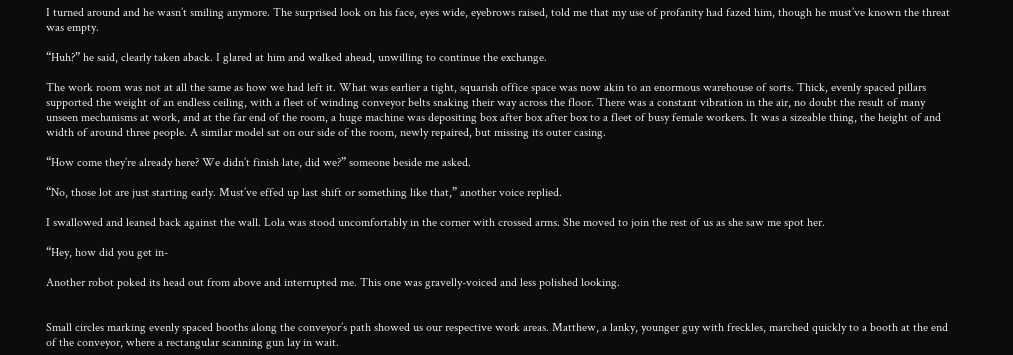I turned around and he wasn’t smiling anymore. The surprised look on his face, eyes wide, eyebrows raised, told me that my use of profanity had fazed him, though he must’ve known the threat was empty.

“Huh?” he said, clearly taken aback. I glared at him and walked ahead, unwilling to continue the exchange.

The work room was not at all the same as how we had left it. What was earlier a tight, squarish office space was now akin to an enormous warehouse of sorts. Thick, evenly spaced pillars supported the weight of an endless ceiling, with a fleet of winding conveyor belts snaking their way across the floor. There was a constant vibration in the air, no doubt the result of many unseen mechanisms at work, and at the far end of the room, a huge machine was depositing box after box after box to a fleet of busy female workers. It was a sizeable thing, the height of and width of around three people. A similar model sat on our side of the room, newly repaired, but missing its outer casing.

“How come they’re already here? We didn’t finish late, did we?” someone beside me asked.

“No, those lot are just starting early. Must’ve effed up last shift or something like that,” another voice replied.

I swallowed and leaned back against the wall. Lola was stood uncomfortably in the corner with crossed arms. She moved to join the rest of us as she saw me spot her.

“Hey, how did you get in-

Another robot poked its head out from above and interrupted me. This one was gravelly-voiced and less polished looking.


Small circles marking evenly spaced booths along the conveyor’s path showed us our respective work areas. Matthew, a lanky, younger guy with freckles, marched quickly to a booth at the end of the conveyor, where a rectangular scanning gun lay in wait.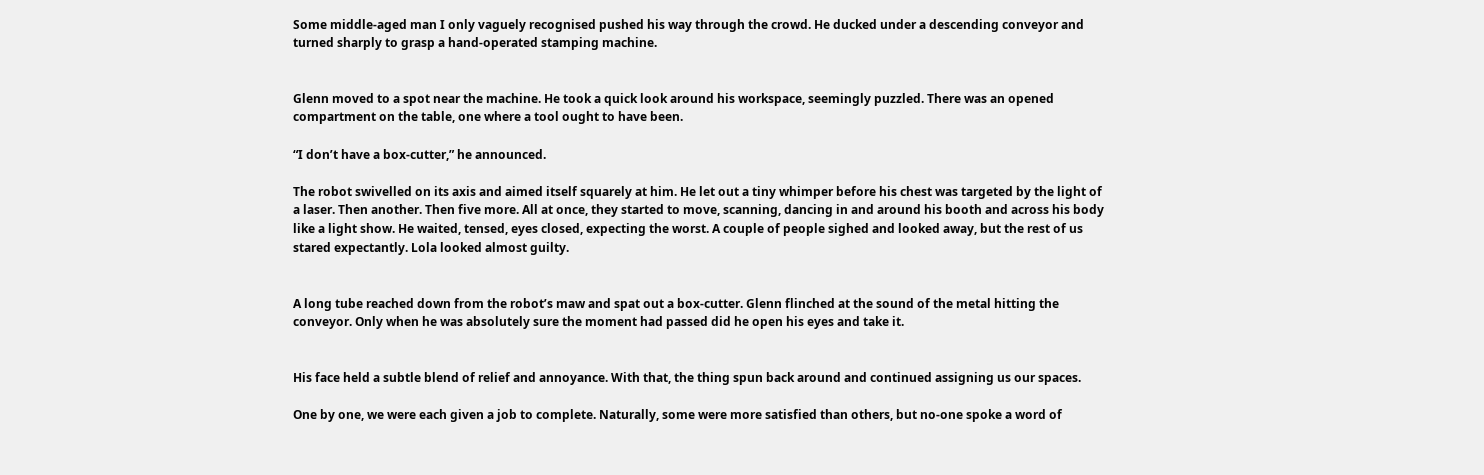Some middle-aged man I only vaguely recognised pushed his way through the crowd. He ducked under a descending conveyor and turned sharply to grasp a hand-operated stamping machine.


Glenn moved to a spot near the machine. He took a quick look around his workspace, seemingly puzzled. There was an opened compartment on the table, one where a tool ought to have been.

“I don’t have a box-cutter,” he announced.

The robot swivelled on its axis and aimed itself squarely at him. He let out a tiny whimper before his chest was targeted by the light of a laser. Then another. Then five more. All at once, they started to move, scanning, dancing in and around his booth and across his body like a light show. He waited, tensed, eyes closed, expecting the worst. A couple of people sighed and looked away, but the rest of us stared expectantly. Lola looked almost guilty.


A long tube reached down from the robot’s maw and spat out a box-cutter. Glenn flinched at the sound of the metal hitting the conveyor. Only when he was absolutely sure the moment had passed did he open his eyes and take it.


His face held a subtle blend of relief and annoyance. With that, the thing spun back around and continued assigning us our spaces.

One by one, we were each given a job to complete. Naturally, some were more satisfied than others, but no-one spoke a word of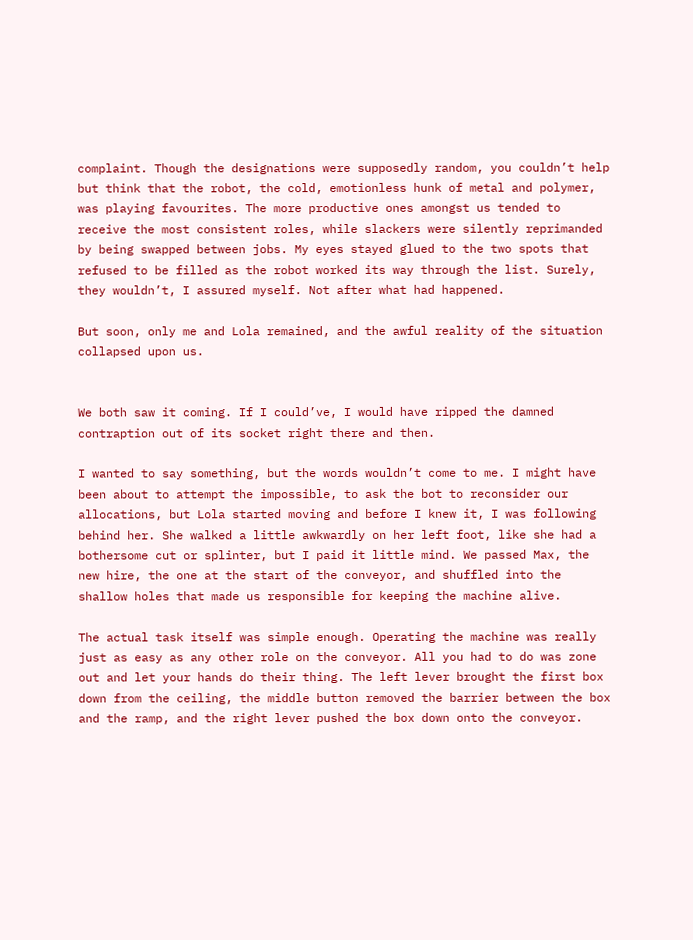complaint. Though the designations were supposedly random, you couldn’t help but think that the robot, the cold, emotionless hunk of metal and polymer, was playing favourites. The more productive ones amongst us tended to receive the most consistent roles, while slackers were silently reprimanded by being swapped between jobs. My eyes stayed glued to the two spots that refused to be filled as the robot worked its way through the list. Surely, they wouldn’t, I assured myself. Not after what had happened.

But soon, only me and Lola remained, and the awful reality of the situation collapsed upon us.


We both saw it coming. If I could’ve, I would have ripped the damned contraption out of its socket right there and then.

I wanted to say something, but the words wouldn’t come to me. I might have been about to attempt the impossible, to ask the bot to reconsider our allocations, but Lola started moving and before I knew it, I was following behind her. She walked a little awkwardly on her left foot, like she had a bothersome cut or splinter, but I paid it little mind. We passed Max, the new hire, the one at the start of the conveyor, and shuffled into the shallow holes that made us responsible for keeping the machine alive.

The actual task itself was simple enough. Operating the machine was really just as easy as any other role on the conveyor. All you had to do was zone out and let your hands do their thing. The left lever brought the first box down from the ceiling, the middle button removed the barrier between the box and the ramp, and the right lever pushed the box down onto the conveyor.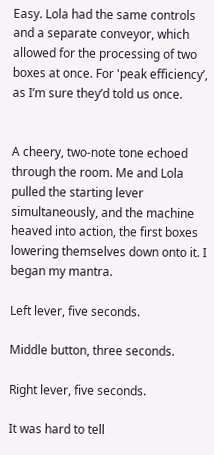Easy. Lola had the same controls and a separate conveyor, which allowed for the processing of two boxes at once. For 'peak efficiency’, as I’m sure they’d told us once.


A cheery, two-note tone echoed through the room. Me and Lola pulled the starting lever simultaneously, and the machine heaved into action, the first boxes lowering themselves down onto it. I began my mantra.

Left lever, five seconds.

Middle button, three seconds.

Right lever, five seconds.

It was hard to tell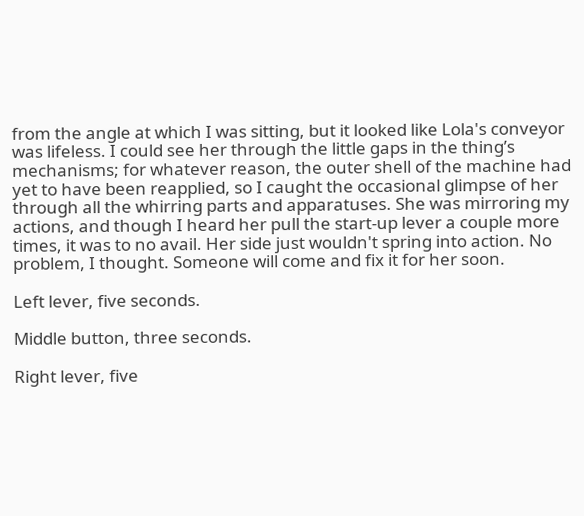from the angle at which I was sitting, but it looked like Lola's conveyor was lifeless. I could see her through the little gaps in the thing’s mechanisms; for whatever reason, the outer shell of the machine had yet to have been reapplied, so I caught the occasional glimpse of her through all the whirring parts and apparatuses. She was mirroring my actions, and though I heard her pull the start-up lever a couple more times, it was to no avail. Her side just wouldn't spring into action. No problem, I thought. Someone will come and fix it for her soon.

Left lever, five seconds.

Middle button, three seconds.

Right lever, five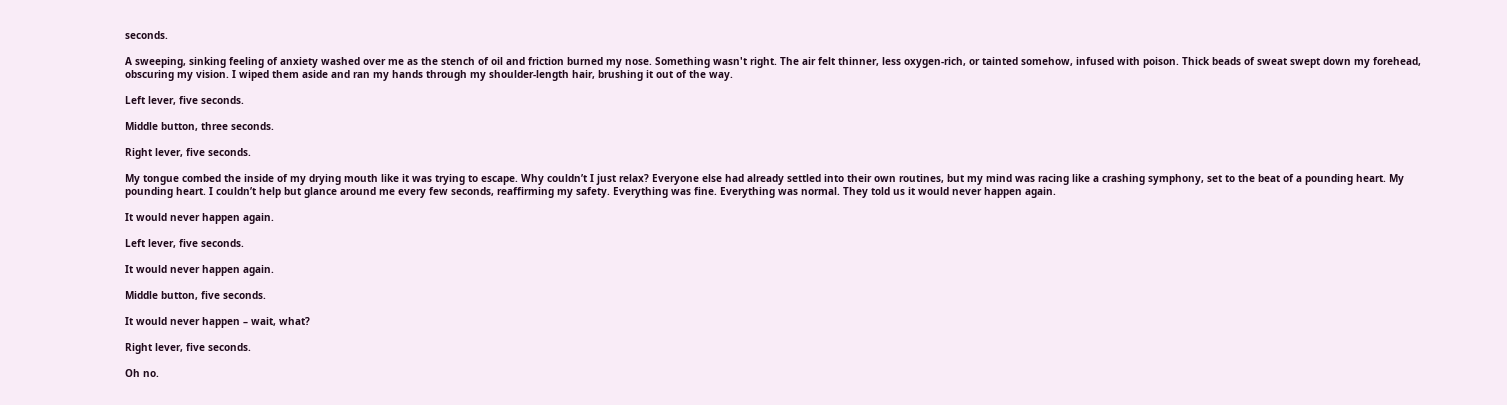seconds.

A sweeping, sinking feeling of anxiety washed over me as the stench of oil and friction burned my nose. Something wasn't right. The air felt thinner, less oxygen-rich, or tainted somehow, infused with poison. Thick beads of sweat swept down my forehead, obscuring my vision. I wiped them aside and ran my hands through my shoulder-length hair, brushing it out of the way.

Left lever, five seconds.

Middle button, three seconds.

Right lever, five seconds.

My tongue combed the inside of my drying mouth like it was trying to escape. Why couldn’t I just relax? Everyone else had already settled into their own routines, but my mind was racing like a crashing symphony, set to the beat of a pounding heart. My pounding heart. I couldn’t help but glance around me every few seconds, reaffirming my safety. Everything was fine. Everything was normal. They told us it would never happen again.

It would never happen again.

Left lever, five seconds.

It would never happen again.

Middle button, five seconds.

It would never happen – wait, what?

Right lever, five seconds.

Oh no.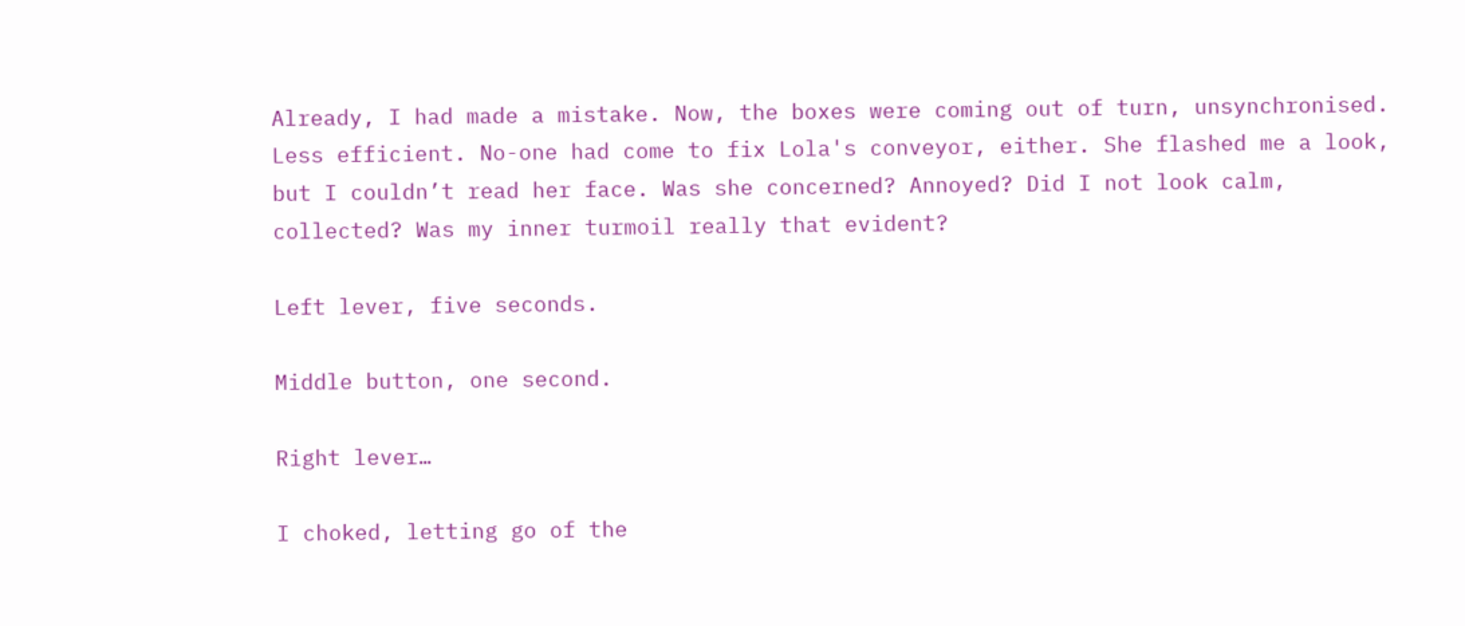Already, I had made a mistake. Now, the boxes were coming out of turn, unsynchronised. Less efficient. No-one had come to fix Lola's conveyor, either. She flashed me a look, but I couldn’t read her face. Was she concerned? Annoyed? Did I not look calm, collected? Was my inner turmoil really that evident?

Left lever, five seconds.

Middle button, one second.

Right lever…

I choked, letting go of the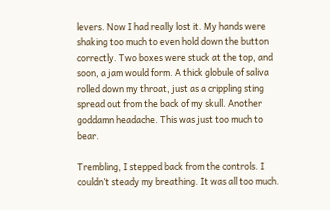levers. Now I had really lost it. My hands were shaking too much to even hold down the button correctly. Two boxes were stuck at the top, and soon, a jam would form. A thick globule of saliva rolled down my throat, just as a crippling sting spread out from the back of my skull. Another goddamn headache. This was just too much to bear.

Trembling, I stepped back from the controls. I couldn’t steady my breathing. It was all too much.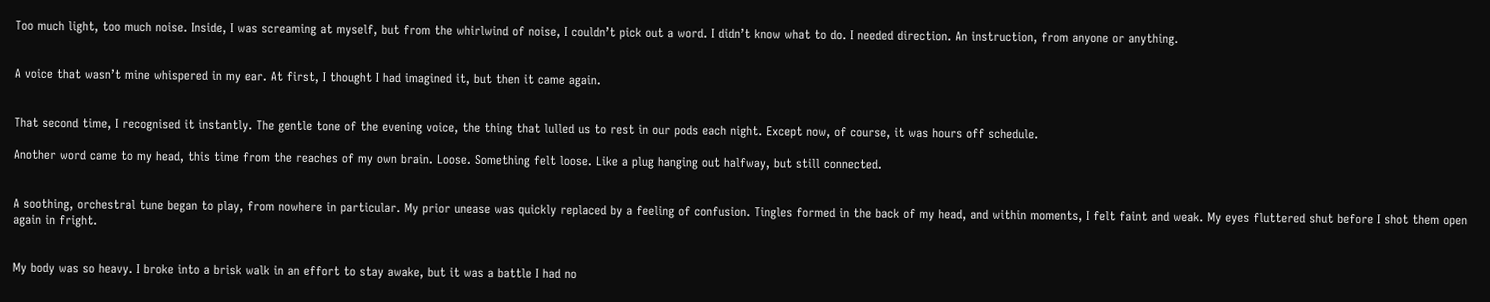Too much light, too much noise. Inside, I was screaming at myself, but from the whirlwind of noise, I couldn’t pick out a word. I didn’t know what to do. I needed direction. An instruction, from anyone or anything.


A voice that wasn’t mine whispered in my ear. At first, I thought I had imagined it, but then it came again.


That second time, I recognised it instantly. The gentle tone of the evening voice, the thing that lulled us to rest in our pods each night. Except now, of course, it was hours off schedule.

Another word came to my head, this time from the reaches of my own brain. Loose. Something felt loose. Like a plug hanging out halfway, but still connected.


A soothing, orchestral tune began to play, from nowhere in particular. My prior unease was quickly replaced by a feeling of confusion. Tingles formed in the back of my head, and within moments, I felt faint and weak. My eyes fluttered shut before I shot them open again in fright.


My body was so heavy. I broke into a brisk walk in an effort to stay awake, but it was a battle I had no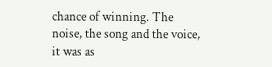chance of winning. The noise, the song and the voice, it was as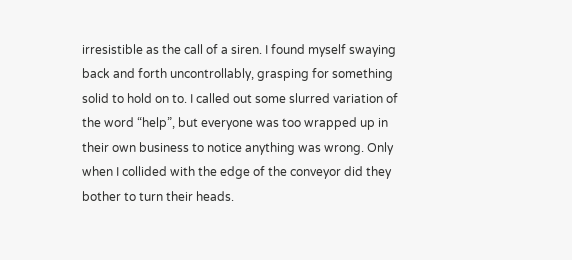irresistible as the call of a siren. I found myself swaying back and forth uncontrollably, grasping for something solid to hold on to. I called out some slurred variation of the word “help”, but everyone was too wrapped up in their own business to notice anything was wrong. Only when I collided with the edge of the conveyor did they bother to turn their heads.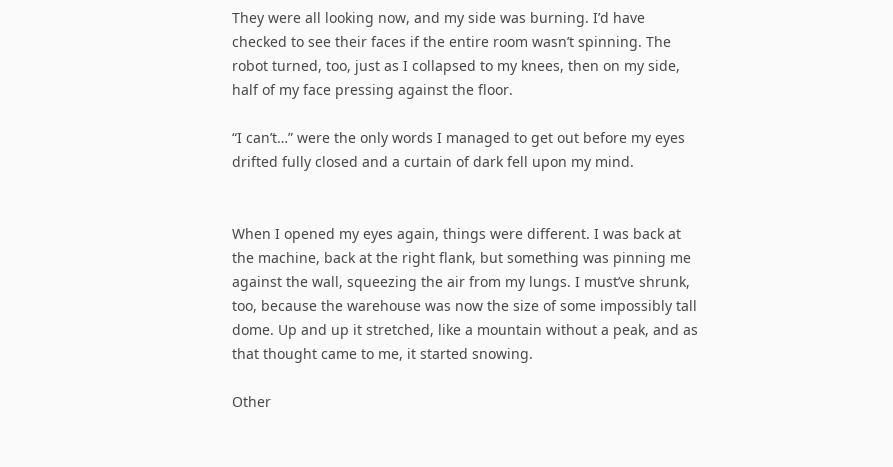They were all looking now, and my side was burning. I’d have checked to see their faces if the entire room wasn’t spinning. The robot turned, too, just as I collapsed to my knees, then on my side, half of my face pressing against the floor.

“I can’t…” were the only words I managed to get out before my eyes drifted fully closed and a curtain of dark fell upon my mind.


When I opened my eyes again, things were different. I was back at the machine, back at the right flank, but something was pinning me against the wall, squeezing the air from my lungs. I must’ve shrunk, too, because the warehouse was now the size of some impossibly tall dome. Up and up it stretched, like a mountain without a peak, and as that thought came to me, it started snowing.

Other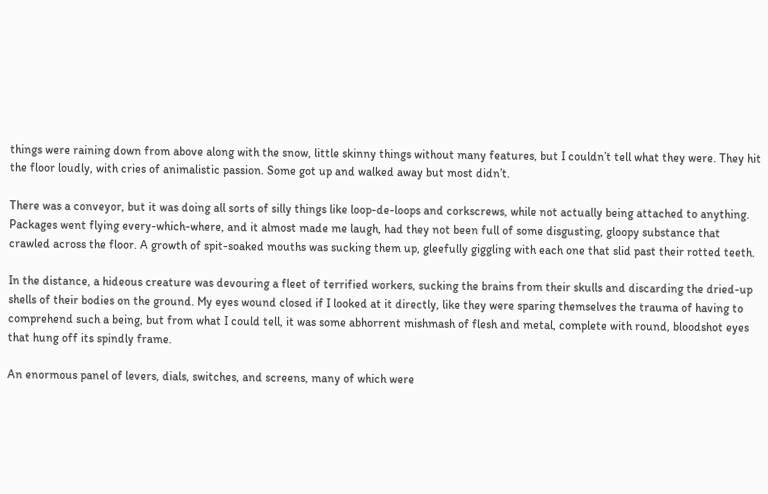things were raining down from above along with the snow, little skinny things without many features, but I couldn’t tell what they were. They hit the floor loudly, with cries of animalistic passion. Some got up and walked away but most didn’t.

There was a conveyor, but it was doing all sorts of silly things like loop-de-loops and corkscrews, while not actually being attached to anything. Packages went flying every-which-where, and it almost made me laugh, had they not been full of some disgusting, gloopy substance that crawled across the floor. A growth of spit-soaked mouths was sucking them up, gleefully giggling with each one that slid past their rotted teeth.

In the distance, a hideous creature was devouring a fleet of terrified workers, sucking the brains from their skulls and discarding the dried-up shells of their bodies on the ground. My eyes wound closed if I looked at it directly, like they were sparing themselves the trauma of having to comprehend such a being, but from what I could tell, it was some abhorrent mishmash of flesh and metal, complete with round, bloodshot eyes that hung off its spindly frame.

An enormous panel of levers, dials, switches, and screens, many of which were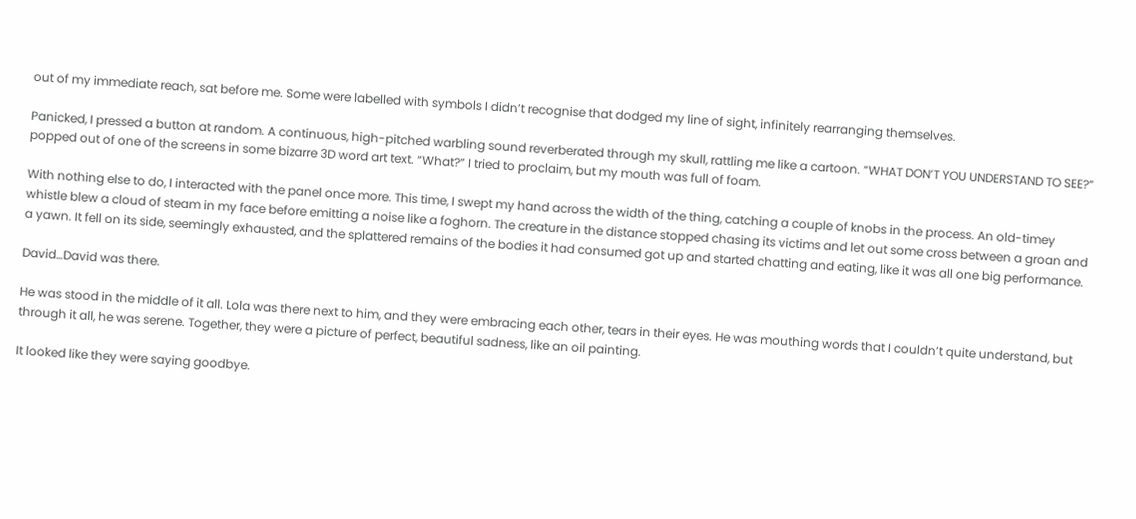out of my immediate reach, sat before me. Some were labelled with symbols I didn’t recognise that dodged my line of sight, infinitely rearranging themselves.

Panicked, I pressed a button at random. A continuous, high-pitched warbling sound reverberated through my skull, rattling me like a cartoon. “WHAT DON’T YOU UNDERSTAND TO SEE?” popped out of one of the screens in some bizarre 3D word art text. “What?” I tried to proclaim, but my mouth was full of foam.

With nothing else to do, I interacted with the panel once more. This time, I swept my hand across the width of the thing, catching a couple of knobs in the process. An old-timey whistle blew a cloud of steam in my face before emitting a noise like a foghorn. The creature in the distance stopped chasing its victims and let out some cross between a groan and a yawn. It fell on its side, seemingly exhausted, and the splattered remains of the bodies it had consumed got up and started chatting and eating, like it was all one big performance.

David…David was there.

He was stood in the middle of it all. Lola was there next to him, and they were embracing each other, tears in their eyes. He was mouthing words that I couldn’t quite understand, but through it all, he was serene. Together, they were a picture of perfect, beautiful sadness, like an oil painting.

It looked like they were saying goodbye.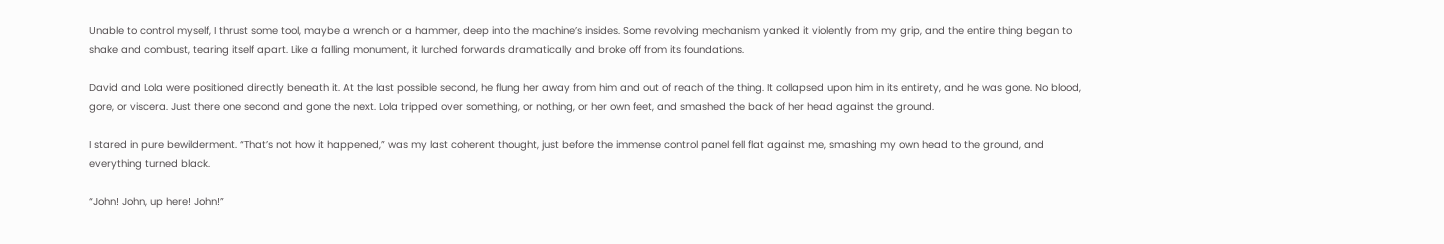Unable to control myself, I thrust some tool, maybe a wrench or a hammer, deep into the machine’s insides. Some revolving mechanism yanked it violently from my grip, and the entire thing began to shake and combust, tearing itself apart. Like a falling monument, it lurched forwards dramatically and broke off from its foundations.

David and Lola were positioned directly beneath it. At the last possible second, he flung her away from him and out of reach of the thing. It collapsed upon him in its entirety, and he was gone. No blood, gore, or viscera. Just there one second and gone the next. Lola tripped over something, or nothing, or her own feet, and smashed the back of her head against the ground.

I stared in pure bewilderment. “That’s not how it happened,” was my last coherent thought, just before the immense control panel fell flat against me, smashing my own head to the ground, and everything turned black.

“John! John, up here! John!”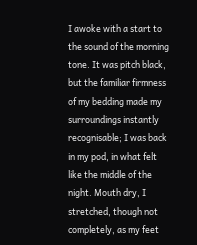I awoke with a start to the sound of the morning tone. It was pitch black, but the familiar firmness of my bedding made my surroundings instantly recognisable; I was back in my pod, in what felt like the middle of the night. Mouth dry, I stretched, though not completely, as my feet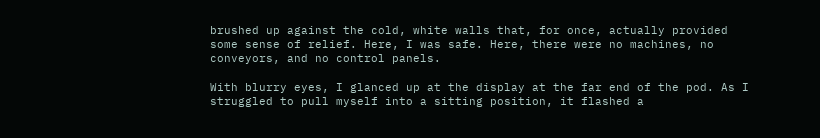brushed up against the cold, white walls that, for once, actually provided some sense of relief. Here, I was safe. Here, there were no machines, no conveyors, and no control panels.

With blurry eyes, I glanced up at the display at the far end of the pod. As I struggled to pull myself into a sitting position, it flashed a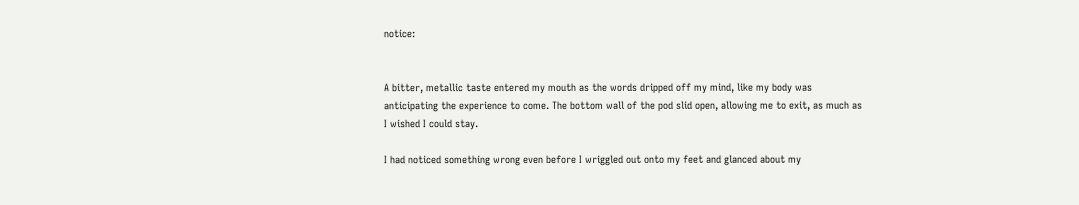notice:


A bitter, metallic taste entered my mouth as the words dripped off my mind, like my body was anticipating the experience to come. The bottom wall of the pod slid open, allowing me to exit, as much as I wished I could stay.

I had noticed something wrong even before I wriggled out onto my feet and glanced about my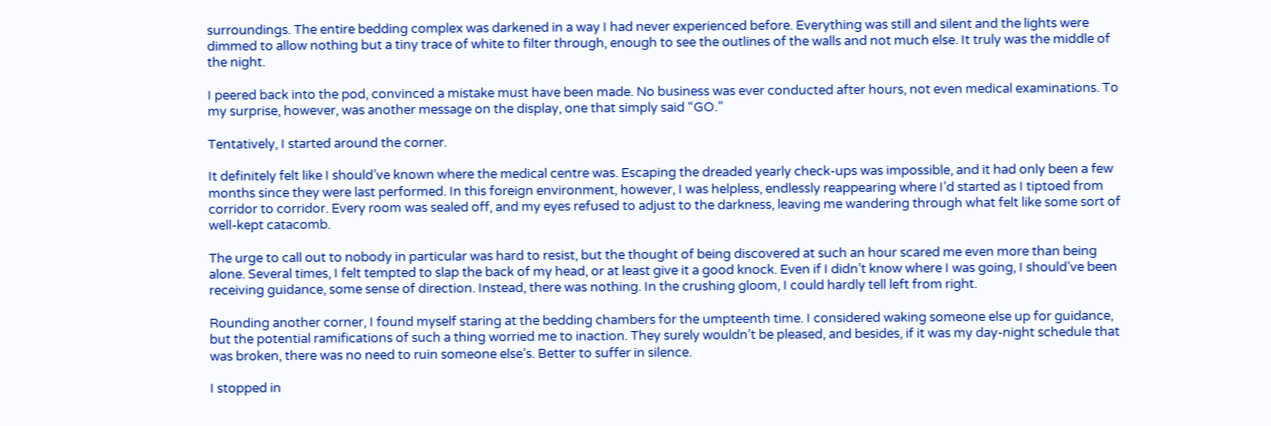surroundings. The entire bedding complex was darkened in a way I had never experienced before. Everything was still and silent and the lights were dimmed to allow nothing but a tiny trace of white to filter through, enough to see the outlines of the walls and not much else. It truly was the middle of the night.

I peered back into the pod, convinced a mistake must have been made. No business was ever conducted after hours, not even medical examinations. To my surprise, however, was another message on the display, one that simply said “GO.”

Tentatively, I started around the corner.

It definitely felt like I should’ve known where the medical centre was. Escaping the dreaded yearly check-ups was impossible, and it had only been a few months since they were last performed. In this foreign environment, however, I was helpless, endlessly reappearing where I’d started as I tiptoed from corridor to corridor. Every room was sealed off, and my eyes refused to adjust to the darkness, leaving me wandering through what felt like some sort of well-kept catacomb.

The urge to call out to nobody in particular was hard to resist, but the thought of being discovered at such an hour scared me even more than being alone. Several times, I felt tempted to slap the back of my head, or at least give it a good knock. Even if I didn’t know where I was going, I should’ve been receiving guidance, some sense of direction. Instead, there was nothing. In the crushing gloom, I could hardly tell left from right.

Rounding another corner, I found myself staring at the bedding chambers for the umpteenth time. I considered waking someone else up for guidance, but the potential ramifications of such a thing worried me to inaction. They surely wouldn’t be pleased, and besides, if it was my day-night schedule that was broken, there was no need to ruin someone else’s. Better to suffer in silence.

I stopped in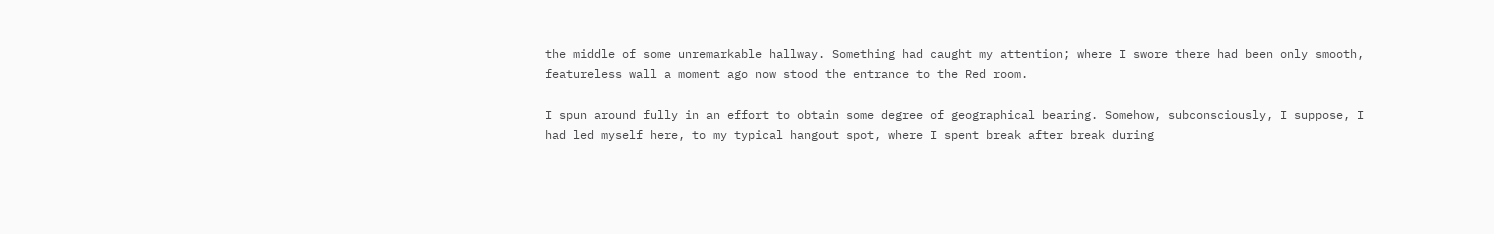the middle of some unremarkable hallway. Something had caught my attention; where I swore there had been only smooth, featureless wall a moment ago now stood the entrance to the Red room.

I spun around fully in an effort to obtain some degree of geographical bearing. Somehow, subconsciously, I suppose, I had led myself here, to my typical hangout spot, where I spent break after break during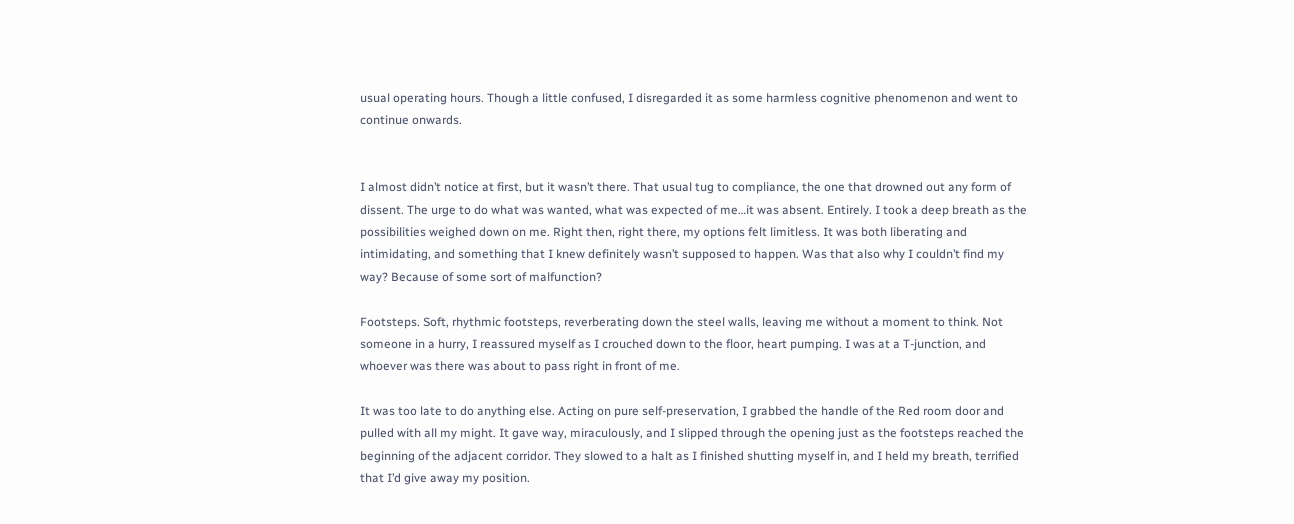usual operating hours. Though a little confused, I disregarded it as some harmless cognitive phenomenon and went to continue onwards.


I almost didn’t notice at first, but it wasn’t there. That usual tug to compliance, the one that drowned out any form of dissent. The urge to do what was wanted, what was expected of me…it was absent. Entirely. I took a deep breath as the possibilities weighed down on me. Right then, right there, my options felt limitless. It was both liberating and intimidating, and something that I knew definitely wasn’t supposed to happen. Was that also why I couldn’t find my way? Because of some sort of malfunction?

Footsteps. Soft, rhythmic footsteps, reverberating down the steel walls, leaving me without a moment to think. Not someone in a hurry, I reassured myself as I crouched down to the floor, heart pumping. I was at a T-junction, and whoever was there was about to pass right in front of me.

It was too late to do anything else. Acting on pure self-preservation, I grabbed the handle of the Red room door and pulled with all my might. It gave way, miraculously, and I slipped through the opening just as the footsteps reached the beginning of the adjacent corridor. They slowed to a halt as I finished shutting myself in, and I held my breath, terrified that I’d give away my position.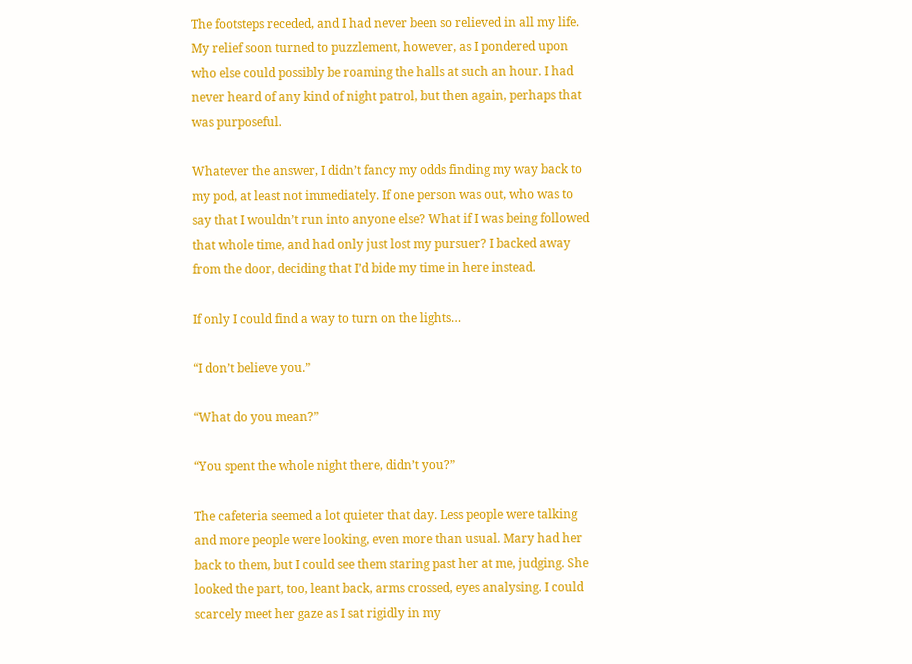The footsteps receded, and I had never been so relieved in all my life. My relief soon turned to puzzlement, however, as I pondered upon who else could possibly be roaming the halls at such an hour. I had never heard of any kind of night patrol, but then again, perhaps that was purposeful.

Whatever the answer, I didn’t fancy my odds finding my way back to my pod, at least not immediately. If one person was out, who was to say that I wouldn’t run into anyone else? What if I was being followed that whole time, and had only just lost my pursuer? I backed away from the door, deciding that I’d bide my time in here instead.

If only I could find a way to turn on the lights…

“I don’t believe you.”

“What do you mean?”

“You spent the whole night there, didn’t you?”

The cafeteria seemed a lot quieter that day. Less people were talking and more people were looking, even more than usual. Mary had her back to them, but I could see them staring past her at me, judging. She looked the part, too, leant back, arms crossed, eyes analysing. I could scarcely meet her gaze as I sat rigidly in my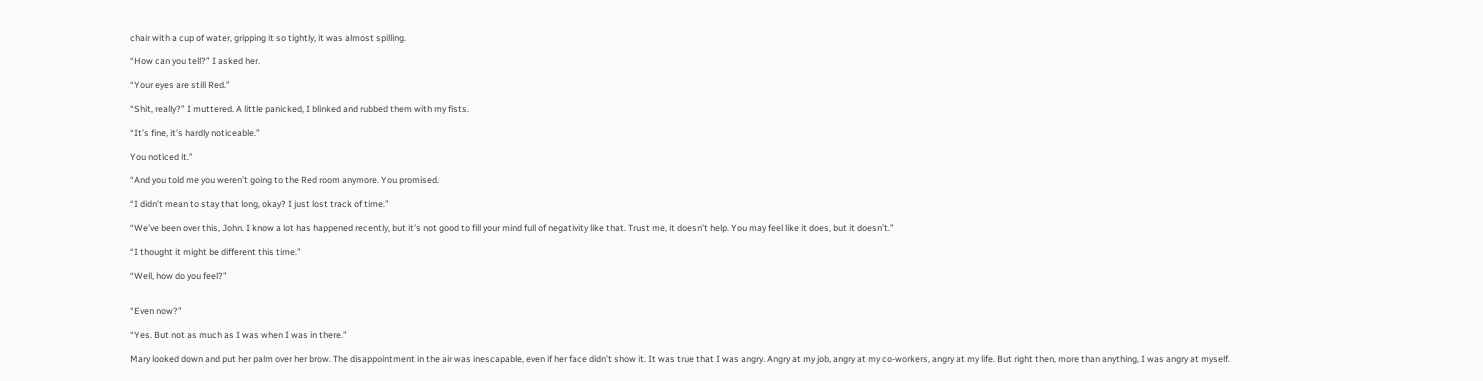chair with a cup of water, gripping it so tightly, it was almost spilling.

“How can you tell?” I asked her.

“Your eyes are still Red.”

“Shit, really?” I muttered. A little panicked, I blinked and rubbed them with my fists.

“It’s fine, it’s hardly noticeable.”

You noticed it.”

“And you told me you weren’t going to the Red room anymore. You promised.

“I didn’t mean to stay that long, okay? I just lost track of time.”

“We’ve been over this, John. I know a lot has happened recently, but it’s not good to fill your mind full of negativity like that. Trust me, it doesn’t help. You may feel like it does, but it doesn’t.”

“I thought it might be different this time.”

“Well, how do you feel?”


“Even now?”

“Yes. But not as much as I was when I was in there.”

Mary looked down and put her palm over her brow. The disappointment in the air was inescapable, even if her face didn’t show it. It was true that I was angry. Angry at my job, angry at my co-workers, angry at my life. But right then, more than anything, I was angry at myself.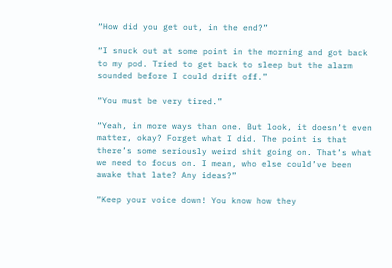“How did you get out, in the end?”

“I snuck out at some point in the morning and got back to my pod. Tried to get back to sleep but the alarm sounded before I could drift off.”

“You must be very tired.”

“Yeah, in more ways than one. But look, it doesn’t even matter, okay? Forget what I did. The point is that there’s some seriously weird shit going on. That’s what we need to focus on. I mean, who else could’ve been awake that late? Any ideas?”

“Keep your voice down! You know how they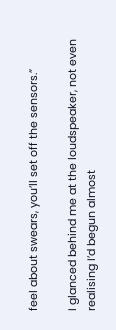feel about swears, you’ll set off the sensors.”

I glanced behind me at the loudspeaker, not even realising I’d begun almost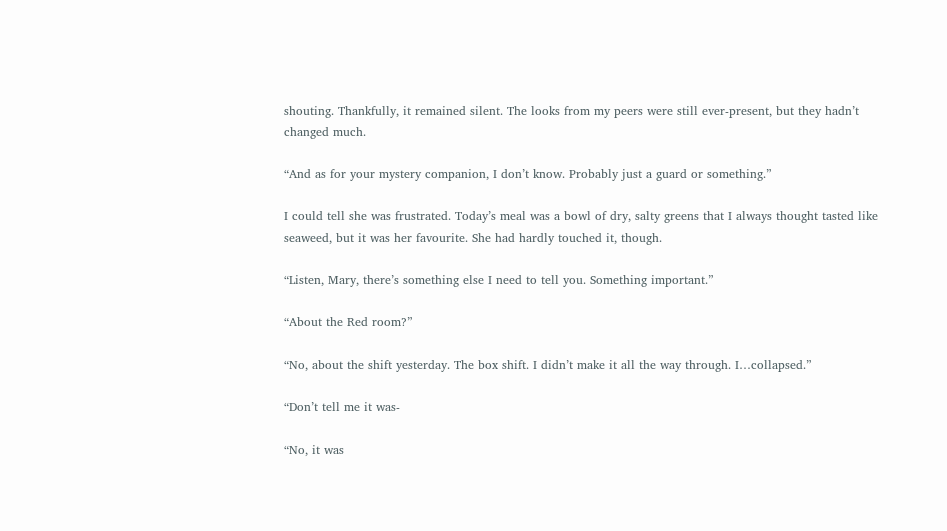shouting. Thankfully, it remained silent. The looks from my peers were still ever-present, but they hadn’t changed much.

“And as for your mystery companion, I don’t know. Probably just a guard or something.”

I could tell she was frustrated. Today’s meal was a bowl of dry, salty greens that I always thought tasted like seaweed, but it was her favourite. She had hardly touched it, though.

“Listen, Mary, there’s something else I need to tell you. Something important.”

“About the Red room?”

“No, about the shift yesterday. The box shift. I didn’t make it all the way through. I…collapsed.”

“Don’t tell me it was-

“No, it was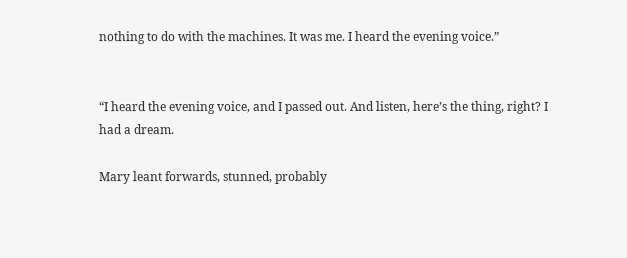nothing to do with the machines. It was me. I heard the evening voice.”


“I heard the evening voice, and I passed out. And listen, here’s the thing, right? I had a dream.

Mary leant forwards, stunned, probably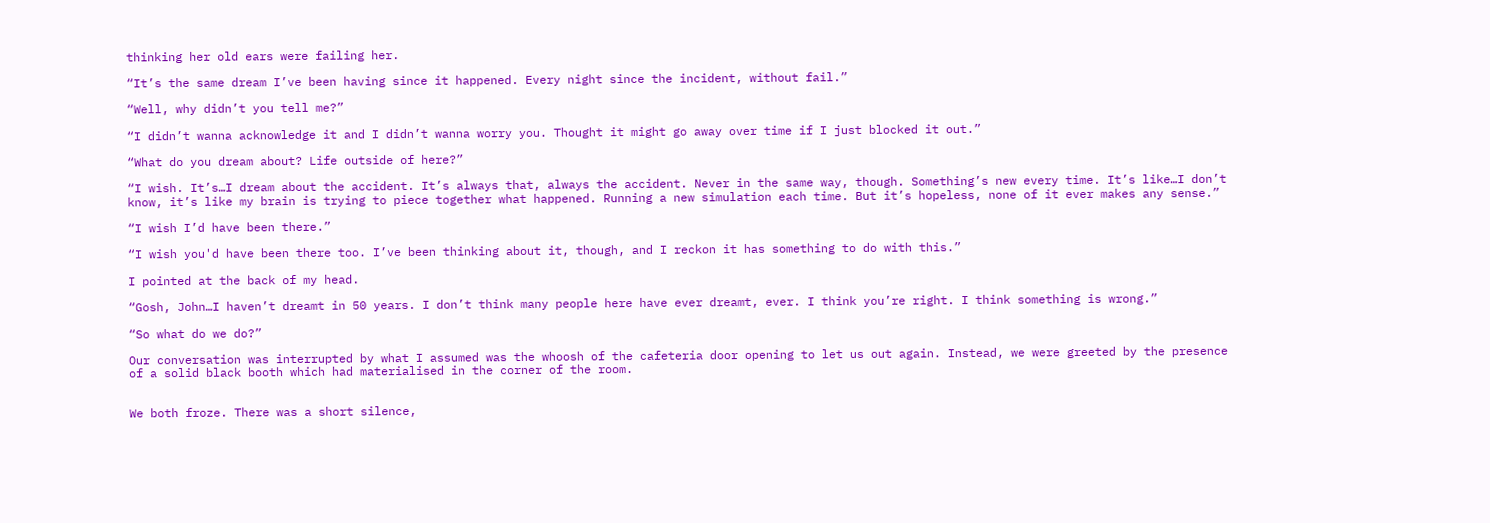thinking her old ears were failing her.

“It’s the same dream I’ve been having since it happened. Every night since the incident, without fail.”

“Well, why didn’t you tell me?”

“I didn’t wanna acknowledge it and I didn’t wanna worry you. Thought it might go away over time if I just blocked it out.”

“What do you dream about? Life outside of here?”

“I wish. It’s…I dream about the accident. It’s always that, always the accident. Never in the same way, though. Something’s new every time. It’s like…I don’t know, it’s like my brain is trying to piece together what happened. Running a new simulation each time. But it’s hopeless, none of it ever makes any sense.”

“I wish I’d have been there.”

“I wish you'd have been there too. I’ve been thinking about it, though, and I reckon it has something to do with this.”

I pointed at the back of my head.

“Gosh, John…I haven’t dreamt in 50 years. I don’t think many people here have ever dreamt, ever. I think you’re right. I think something is wrong.”

“So what do we do?”

Our conversation was interrupted by what I assumed was the whoosh of the cafeteria door opening to let us out again. Instead, we were greeted by the presence of a solid black booth which had materialised in the corner of the room.


We both froze. There was a short silence,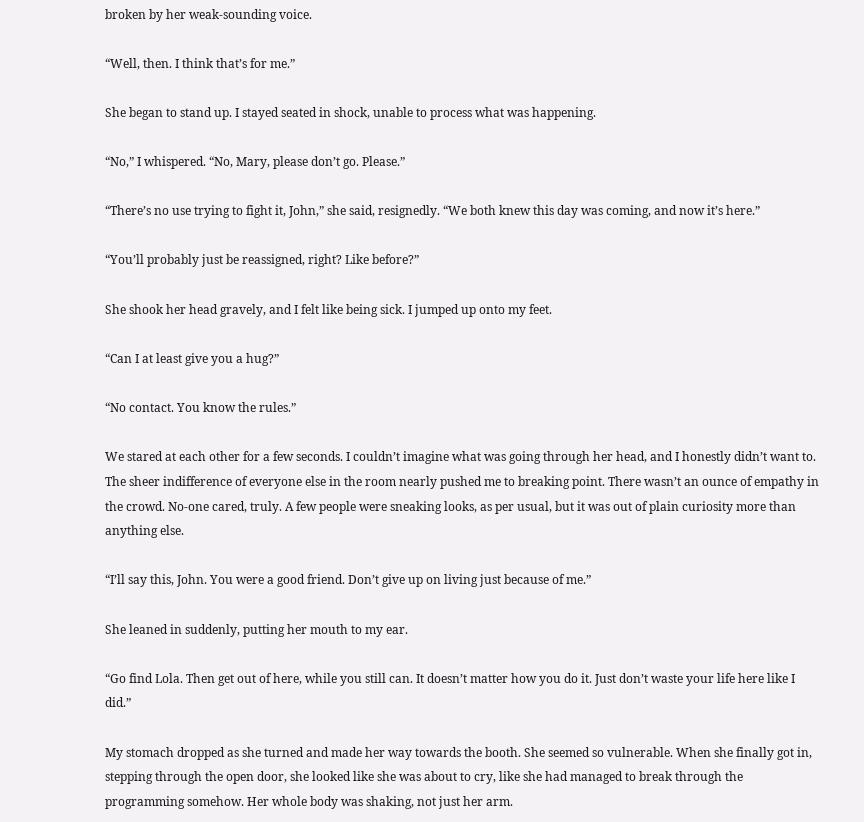broken by her weak-sounding voice.

“Well, then. I think that’s for me.”

She began to stand up. I stayed seated in shock, unable to process what was happening.

“No,” I whispered. “No, Mary, please don’t go. Please.”

“There’s no use trying to fight it, John,” she said, resignedly. “We both knew this day was coming, and now it’s here.”

“You’ll probably just be reassigned, right? Like before?”

She shook her head gravely, and I felt like being sick. I jumped up onto my feet.

“Can I at least give you a hug?”

“No contact. You know the rules.”

We stared at each other for a few seconds. I couldn’t imagine what was going through her head, and I honestly didn’t want to. The sheer indifference of everyone else in the room nearly pushed me to breaking point. There wasn’t an ounce of empathy in the crowd. No-one cared, truly. A few people were sneaking looks, as per usual, but it was out of plain curiosity more than anything else.

“I’ll say this, John. You were a good friend. Don’t give up on living just because of me.”

She leaned in suddenly, putting her mouth to my ear.

“Go find Lola. Then get out of here, while you still can. It doesn’t matter how you do it. Just don’t waste your life here like I did.”

My stomach dropped as she turned and made her way towards the booth. She seemed so vulnerable. When she finally got in, stepping through the open door, she looked like she was about to cry, like she had managed to break through the programming somehow. Her whole body was shaking, not just her arm.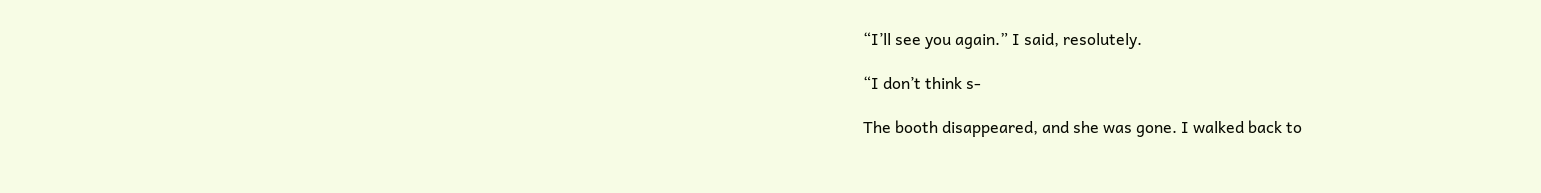“I’ll see you again.” I said, resolutely.

“I don’t think s-

The booth disappeared, and she was gone. I walked back to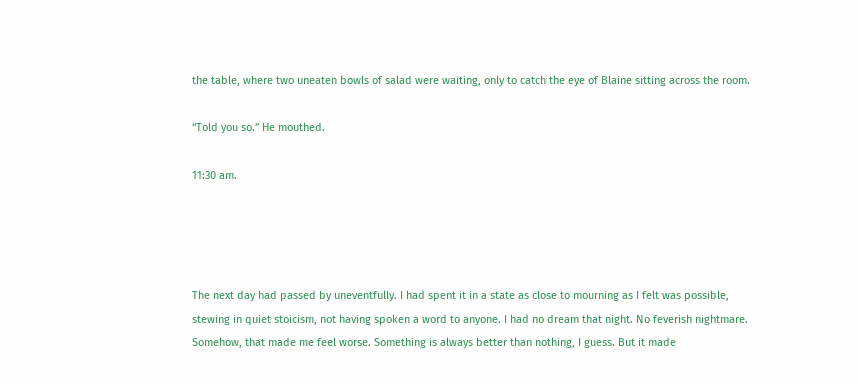the table, where two uneaten bowls of salad were waiting, only to catch the eye of Blaine sitting across the room.

“Told you so.” He mouthed.

11:30 am.




The next day had passed by uneventfully. I had spent it in a state as close to mourning as I felt was possible, stewing in quiet stoicism, not having spoken a word to anyone. I had no dream that night. No feverish nightmare. Somehow, that made me feel worse. Something is always better than nothing, I guess. But it made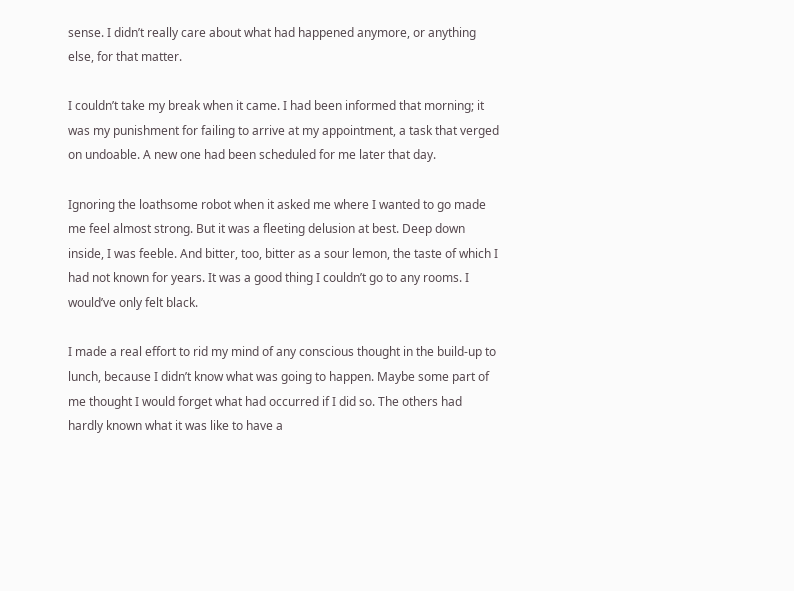sense. I didn’t really care about what had happened anymore, or anything else, for that matter.

I couldn’t take my break when it came. I had been informed that morning; it was my punishment for failing to arrive at my appointment, a task that verged on undoable. A new one had been scheduled for me later that day.

Ignoring the loathsome robot when it asked me where I wanted to go made me feel almost strong. But it was a fleeting delusion at best. Deep down inside, I was feeble. And bitter, too, bitter as a sour lemon, the taste of which I had not known for years. It was a good thing I couldn’t go to any rooms. I would’ve only felt black.

I made a real effort to rid my mind of any conscious thought in the build-up to lunch, because I didn’t know what was going to happen. Maybe some part of me thought I would forget what had occurred if I did so. The others had hardly known what it was like to have a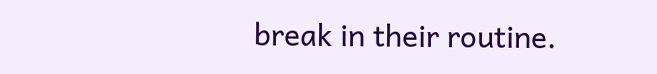break in their routine.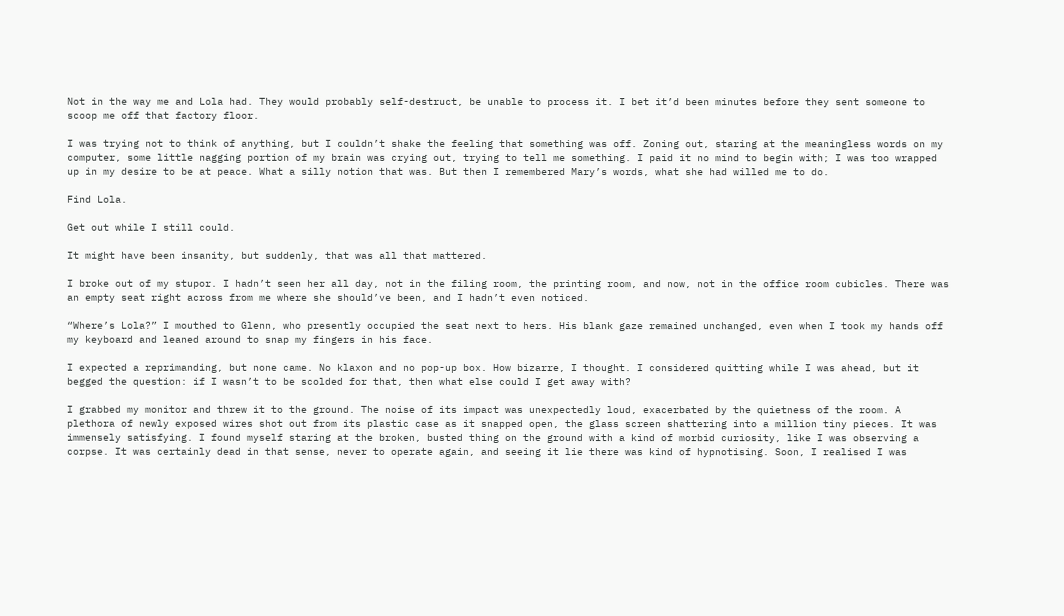Not in the way me and Lola had. They would probably self-destruct, be unable to process it. I bet it’d been minutes before they sent someone to scoop me off that factory floor.

I was trying not to think of anything, but I couldn’t shake the feeling that something was off. Zoning out, staring at the meaningless words on my computer, some little nagging portion of my brain was crying out, trying to tell me something. I paid it no mind to begin with; I was too wrapped up in my desire to be at peace. What a silly notion that was. But then I remembered Mary’s words, what she had willed me to do.

Find Lola.

Get out while I still could.

It might have been insanity, but suddenly, that was all that mattered.

I broke out of my stupor. I hadn’t seen her all day, not in the filing room, the printing room, and now, not in the office room cubicles. There was an empty seat right across from me where she should’ve been, and I hadn’t even noticed.

“Where’s Lola?” I mouthed to Glenn, who presently occupied the seat next to hers. His blank gaze remained unchanged, even when I took my hands off my keyboard and leaned around to snap my fingers in his face.

I expected a reprimanding, but none came. No klaxon and no pop-up box. How bizarre, I thought. I considered quitting while I was ahead, but it begged the question: if I wasn’t to be scolded for that, then what else could I get away with?

I grabbed my monitor and threw it to the ground. The noise of its impact was unexpectedly loud, exacerbated by the quietness of the room. A plethora of newly exposed wires shot out from its plastic case as it snapped open, the glass screen shattering into a million tiny pieces. It was immensely satisfying. I found myself staring at the broken, busted thing on the ground with a kind of morbid curiosity, like I was observing a corpse. It was certainly dead in that sense, never to operate again, and seeing it lie there was kind of hypnotising. Soon, I realised I was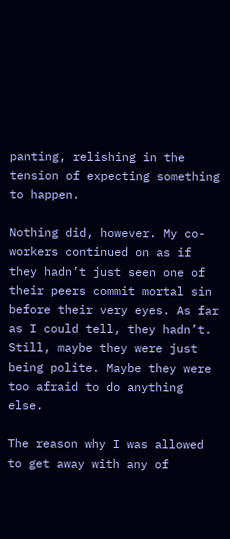panting, relishing in the tension of expecting something to happen.

Nothing did, however. My co-workers continued on as if they hadn’t just seen one of their peers commit mortal sin before their very eyes. As far as I could tell, they hadn’t. Still, maybe they were just being polite. Maybe they were too afraid to do anything else.

The reason why I was allowed to get away with any of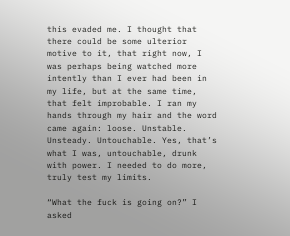this evaded me. I thought that there could be some ulterior motive to it, that right now, I was perhaps being watched more intently than I ever had been in my life, but at the same time, that felt improbable. I ran my hands through my hair and the word came again: loose. Unstable. Unsteady. Untouchable. Yes, that’s what I was, untouchable, drunk with power. I needed to do more, truly test my limits.

“What the fuck is going on?” I asked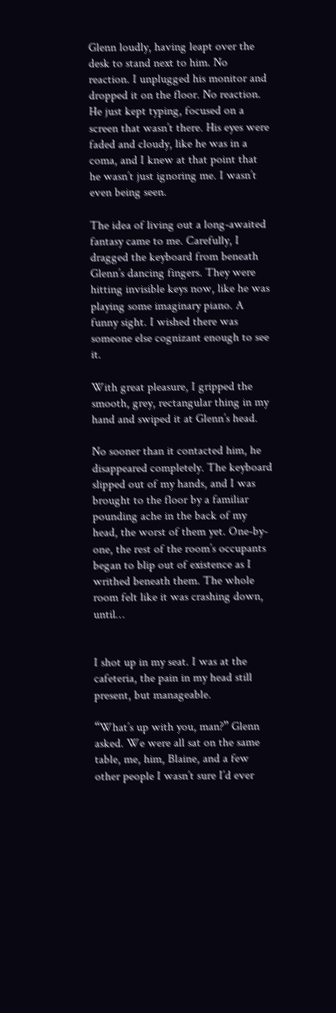Glenn loudly, having leapt over the desk to stand next to him. No reaction. I unplugged his monitor and dropped it on the floor. No reaction. He just kept typing, focused on a screen that wasn’t there. His eyes were faded and cloudy, like he was in a coma, and I knew at that point that he wasn’t just ignoring me. I wasn’t even being seen.

The idea of living out a long-awaited fantasy came to me. Carefully, I dragged the keyboard from beneath Glenn’s dancing fingers. They were hitting invisible keys now, like he was playing some imaginary piano. A funny sight. I wished there was someone else cognizant enough to see it.

With great pleasure, I gripped the smooth, grey, rectangular thing in my hand and swiped it at Glenn’s head.

No sooner than it contacted him, he disappeared completely. The keyboard slipped out of my hands, and I was brought to the floor by a familiar pounding ache in the back of my head, the worst of them yet. One-by-one, the rest of the room’s occupants began to blip out of existence as I writhed beneath them. The whole room felt like it was crashing down, until…


I shot up in my seat. I was at the cafeteria, the pain in my head still present, but manageable.

“What’s up with you, man?” Glenn asked. We were all sat on the same table, me, him, Blaine, and a few other people I wasn’t sure I’d ever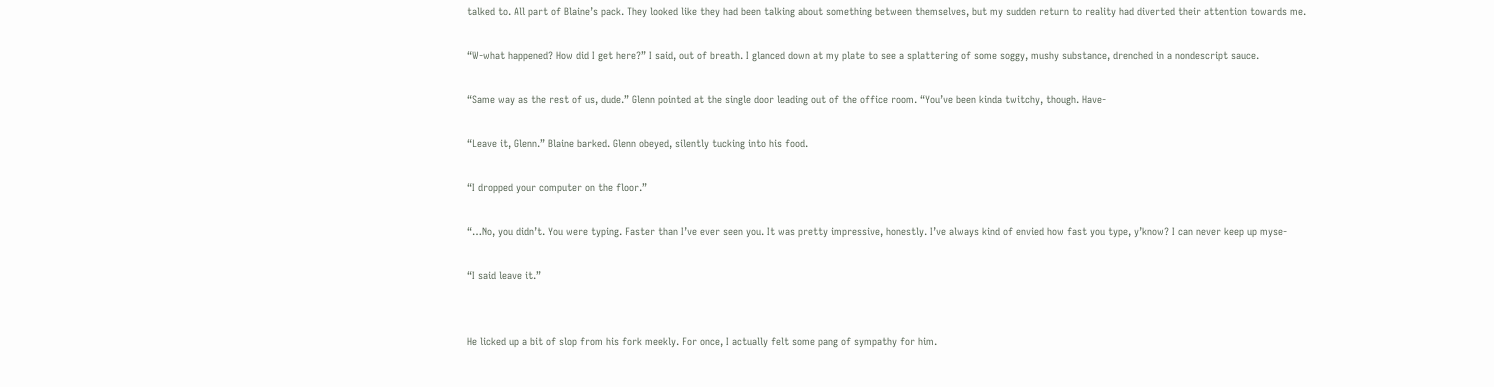talked to. All part of Blaine’s pack. They looked like they had been talking about something between themselves, but my sudden return to reality had diverted their attention towards me.

“W-what happened? How did I get here?” I said, out of breath. I glanced down at my plate to see a splattering of some soggy, mushy substance, drenched in a nondescript sauce.

“Same way as the rest of us, dude.” Glenn pointed at the single door leading out of the office room. “You’ve been kinda twitchy, though. Have-

“Leave it, Glenn.” Blaine barked. Glenn obeyed, silently tucking into his food.

“I dropped your computer on the floor.”

“…No, you didn’t. You were typing. Faster than I’ve ever seen you. It was pretty impressive, honestly. I’ve always kind of envied how fast you type, y’know? I can never keep up myse-

“I said leave it.”


He licked up a bit of slop from his fork meekly. For once, I actually felt some pang of sympathy for him.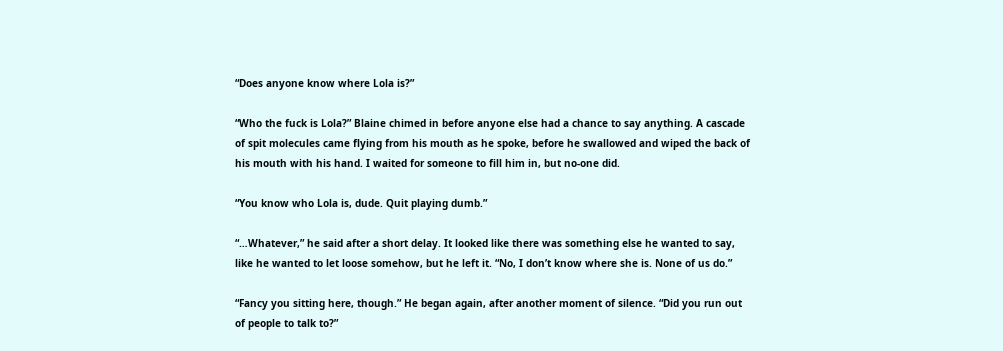“Does anyone know where Lola is?”

“Who the fuck is Lola?” Blaine chimed in before anyone else had a chance to say anything. A cascade of spit molecules came flying from his mouth as he spoke, before he swallowed and wiped the back of his mouth with his hand. I waited for someone to fill him in, but no-one did.

“You know who Lola is, dude. Quit playing dumb.”

“…Whatever,” he said after a short delay. It looked like there was something else he wanted to say, like he wanted to let loose somehow, but he left it. “No, I don’t know where she is. None of us do.”

“Fancy you sitting here, though.” He began again, after another moment of silence. “Did you run out of people to talk to?”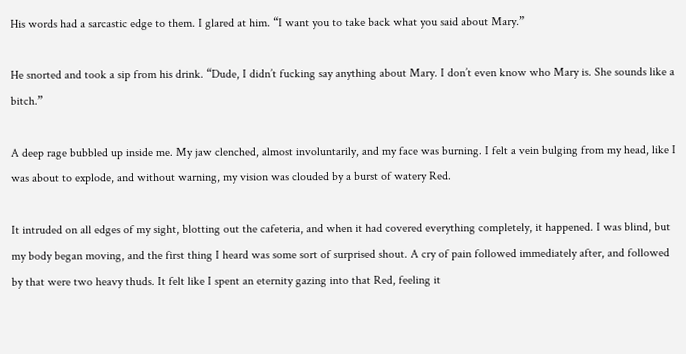His words had a sarcastic edge to them. I glared at him. “I want you to take back what you said about Mary.”

He snorted and took a sip from his drink. “Dude, I didn’t fucking say anything about Mary. I don’t even know who Mary is. She sounds like a bitch.”

A deep rage bubbled up inside me. My jaw clenched, almost involuntarily, and my face was burning. I felt a vein bulging from my head, like I was about to explode, and without warning, my vision was clouded by a burst of watery Red.

It intruded on all edges of my sight, blotting out the cafeteria, and when it had covered everything completely, it happened. I was blind, but my body began moving, and the first thing I heard was some sort of surprised shout. A cry of pain followed immediately after, and followed by that were two heavy thuds. It felt like I spent an eternity gazing into that Red, feeling it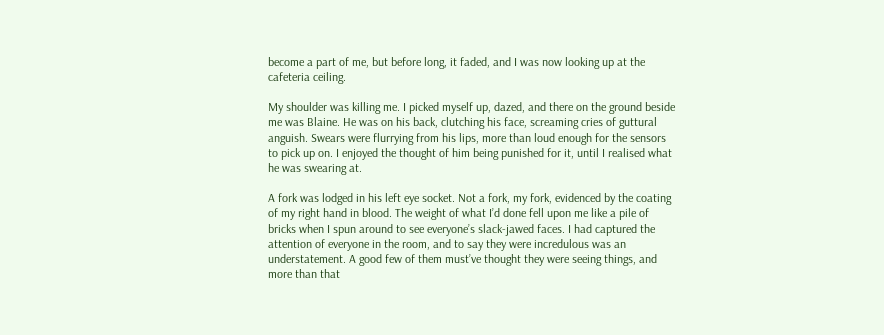become a part of me, but before long, it faded, and I was now looking up at the cafeteria ceiling.

My shoulder was killing me. I picked myself up, dazed, and there on the ground beside me was Blaine. He was on his back, clutching his face, screaming cries of guttural anguish. Swears were flurrying from his lips, more than loud enough for the sensors to pick up on. I enjoyed the thought of him being punished for it, until I realised what he was swearing at.

A fork was lodged in his left eye socket. Not a fork, my fork, evidenced by the coating of my right hand in blood. The weight of what I’d done fell upon me like a pile of bricks when I spun around to see everyone’s slack-jawed faces. I had captured the attention of everyone in the room, and to say they were incredulous was an understatement. A good few of them must’ve thought they were seeing things, and more than that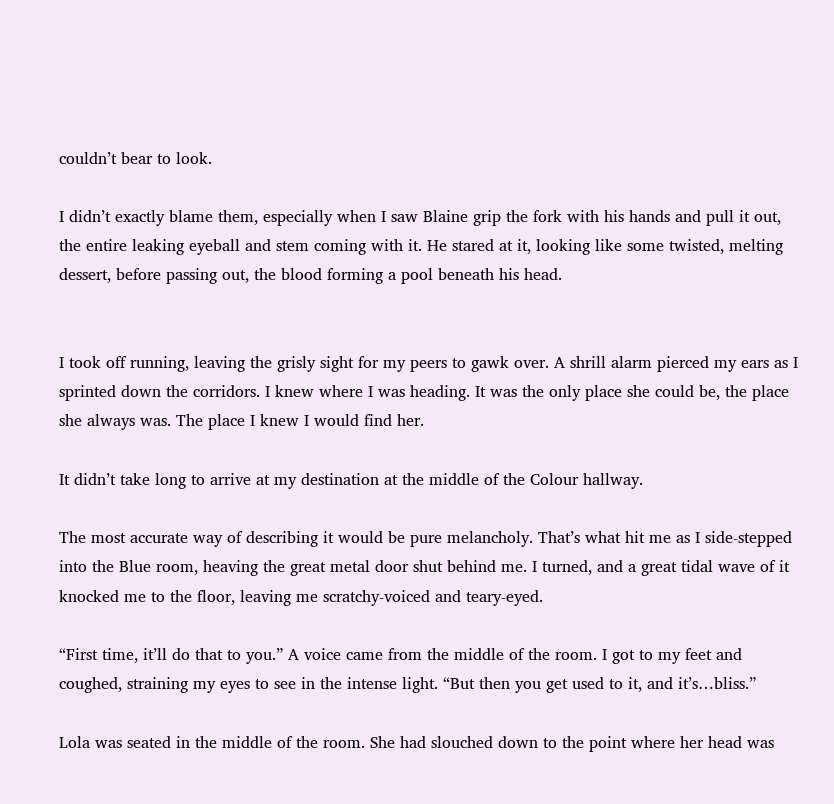couldn’t bear to look.

I didn’t exactly blame them, especially when I saw Blaine grip the fork with his hands and pull it out, the entire leaking eyeball and stem coming with it. He stared at it, looking like some twisted, melting dessert, before passing out, the blood forming a pool beneath his head.


I took off running, leaving the grisly sight for my peers to gawk over. A shrill alarm pierced my ears as I sprinted down the corridors. I knew where I was heading. It was the only place she could be, the place she always was. The place I knew I would find her.

It didn’t take long to arrive at my destination at the middle of the Colour hallway.

The most accurate way of describing it would be pure melancholy. That’s what hit me as I side-stepped into the Blue room, heaving the great metal door shut behind me. I turned, and a great tidal wave of it knocked me to the floor, leaving me scratchy-voiced and teary-eyed.

“First time, it’ll do that to you.” A voice came from the middle of the room. I got to my feet and coughed, straining my eyes to see in the intense light. “But then you get used to it, and it’s…bliss.”

Lola was seated in the middle of the room. She had slouched down to the point where her head was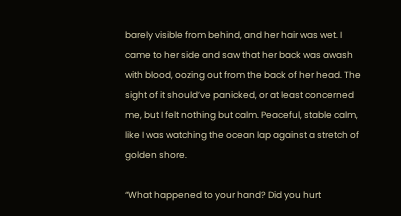barely visible from behind, and her hair was wet. I came to her side and saw that her back was awash with blood, oozing out from the back of her head. The sight of it should’ve panicked, or at least concerned me, but I felt nothing but calm. Peaceful, stable calm, like I was watching the ocean lap against a stretch of golden shore.

“What happened to your hand? Did you hurt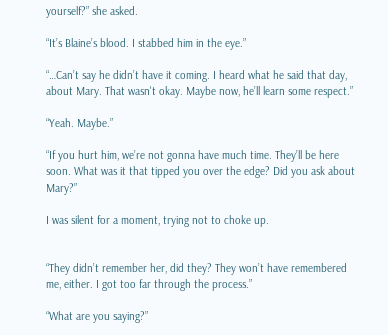yourself?” she asked.

“It’s Blaine’s blood. I stabbed him in the eye.”

“…Can’t say he didn’t have it coming. I heard what he said that day, about Mary. That wasn't okay. Maybe now, he’ll learn some respect.”

“Yeah. Maybe.”

“If you hurt him, we’re not gonna have much time. They’ll be here soon. What was it that tipped you over the edge? Did you ask about Mary?”

I was silent for a moment, trying not to choke up.


“They didn’t remember her, did they? They won’t have remembered me, either. I got too far through the process.”

“What are you saying?”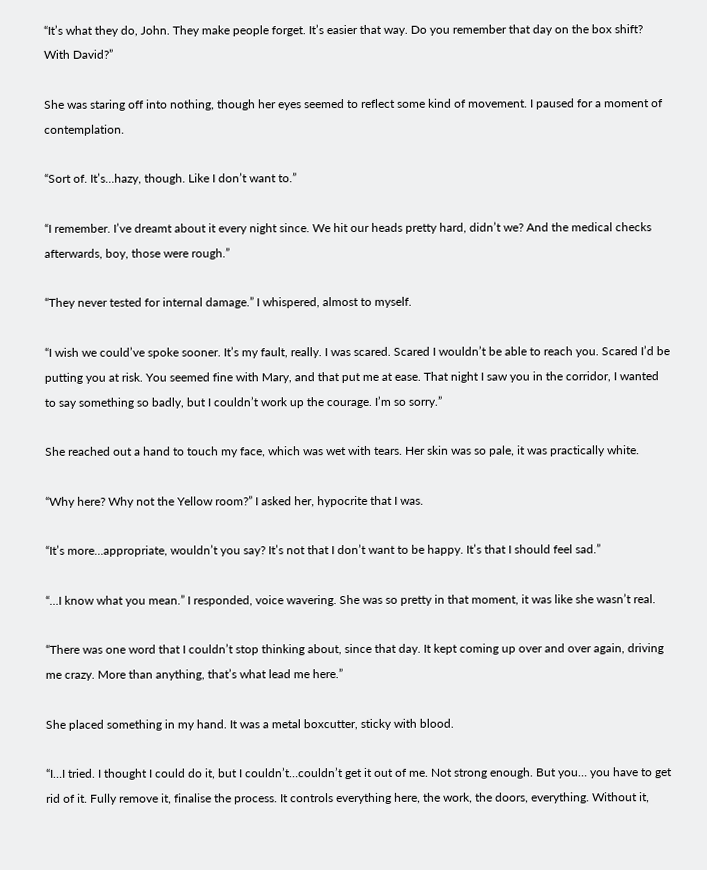“It’s what they do, John. They make people forget. It’s easier that way. Do you remember that day on the box shift? With David?”

She was staring off into nothing, though her eyes seemed to reflect some kind of movement. I paused for a moment of contemplation.

“Sort of. It’s…hazy, though. Like I don’t want to.”

“I remember. I’ve dreamt about it every night since. We hit our heads pretty hard, didn’t we? And the medical checks afterwards, boy, those were rough.”

“They never tested for internal damage.” I whispered, almost to myself.

“I wish we could’ve spoke sooner. It’s my fault, really. I was scared. Scared I wouldn’t be able to reach you. Scared I’d be putting you at risk. You seemed fine with Mary, and that put me at ease. That night I saw you in the corridor, I wanted to say something so badly, but I couldn’t work up the courage. I’m so sorry.”

She reached out a hand to touch my face, which was wet with tears. Her skin was so pale, it was practically white.

“Why here? Why not the Yellow room?” I asked her, hypocrite that I was.

“It’s more…appropriate, wouldn’t you say? It’s not that I don’t want to be happy. It’s that I should feel sad.”

“…I know what you mean.” I responded, voice wavering. She was so pretty in that moment, it was like she wasn’t real.

“There was one word that I couldn’t stop thinking about, since that day. It kept coming up over and over again, driving me crazy. More than anything, that’s what lead me here.”

She placed something in my hand. It was a metal boxcutter, sticky with blood.

“I…I tried. I thought I could do it, but I couldn’t…couldn’t get it out of me. Not strong enough. But you… you have to get rid of it. Fully remove it, finalise the process. It controls everything here, the work, the doors, everything. Without it,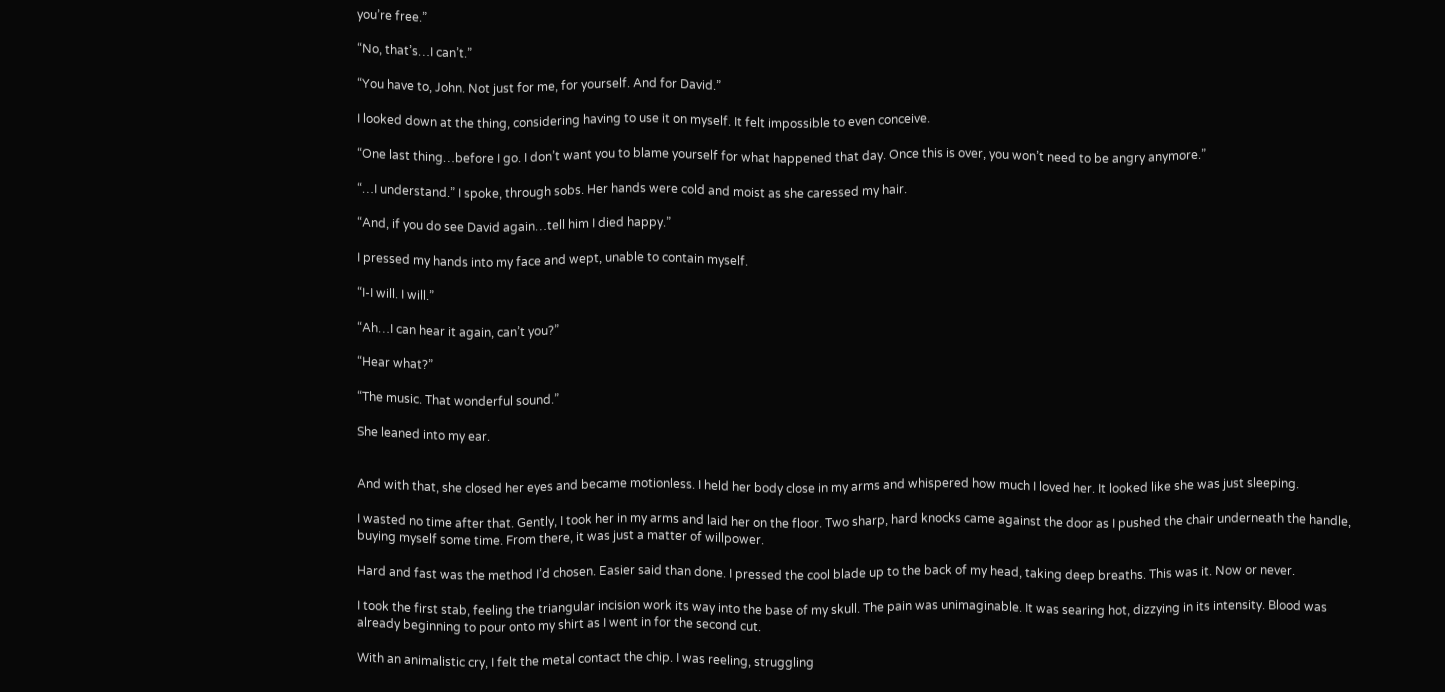you’re free.”

“No, that’s…I can’t.”

“You have to, John. Not just for me, for yourself. And for David.”

I looked down at the thing, considering having to use it on myself. It felt impossible to even conceive.

“One last thing…before I go. I don’t want you to blame yourself for what happened that day. Once this is over, you won’t need to be angry anymore.”

“…I understand.” I spoke, through sobs. Her hands were cold and moist as she caressed my hair.

“And, if you do see David again…tell him I died happy.”

I pressed my hands into my face and wept, unable to contain myself.

“I-I will. I will.”

“Ah…I can hear it again, can’t you?”

“Hear what?”

“The music. That wonderful sound.”

She leaned into my ear.


And with that, she closed her eyes and became motionless. I held her body close in my arms and whispered how much I loved her. It looked like she was just sleeping.

I wasted no time after that. Gently, I took her in my arms and laid her on the floor. Two sharp, hard knocks came against the door as I pushed the chair underneath the handle, buying myself some time. From there, it was just a matter of willpower.

Hard and fast was the method I’d chosen. Easier said than done. I pressed the cool blade up to the back of my head, taking deep breaths. This was it. Now or never.

I took the first stab, feeling the triangular incision work its way into the base of my skull. The pain was unimaginable. It was searing hot, dizzying in its intensity. Blood was already beginning to pour onto my shirt as I went in for the second cut.

With an animalistic cry, I felt the metal contact the chip. I was reeling, struggling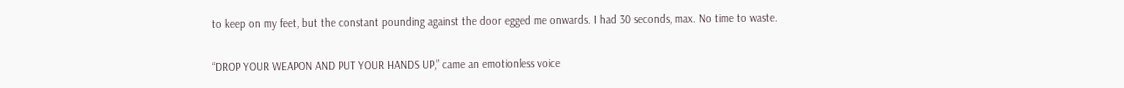to keep on my feet, but the constant pounding against the door egged me onwards. I had 30 seconds, max. No time to waste.

“DROP YOUR WEAPON AND PUT YOUR HANDS UP,” came an emotionless voice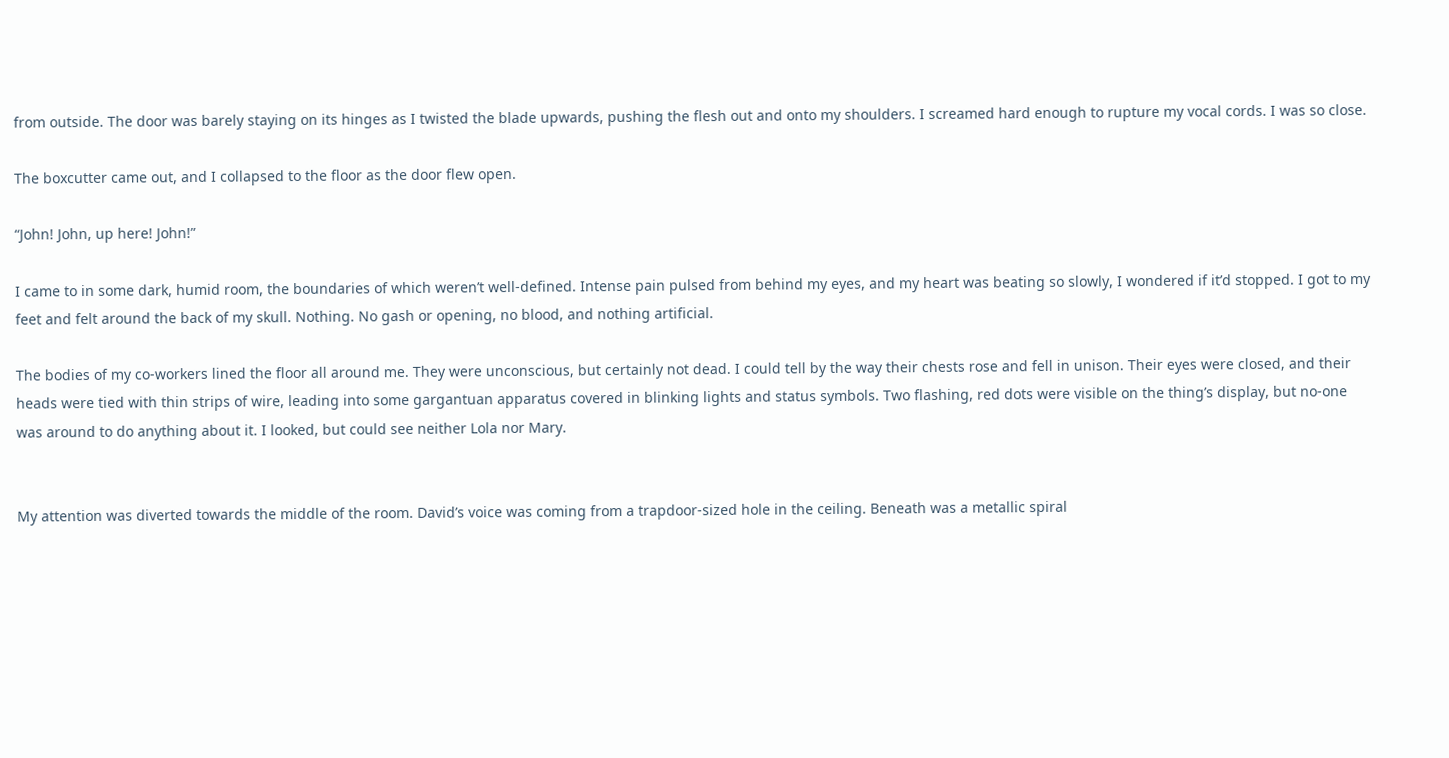from outside. The door was barely staying on its hinges as I twisted the blade upwards, pushing the flesh out and onto my shoulders. I screamed hard enough to rupture my vocal cords. I was so close.

The boxcutter came out, and I collapsed to the floor as the door flew open.

“John! John, up here! John!”

I came to in some dark, humid room, the boundaries of which weren’t well-defined. Intense pain pulsed from behind my eyes, and my heart was beating so slowly, I wondered if it’d stopped. I got to my feet and felt around the back of my skull. Nothing. No gash or opening, no blood, and nothing artificial.

The bodies of my co-workers lined the floor all around me. They were unconscious, but certainly not dead. I could tell by the way their chests rose and fell in unison. Their eyes were closed, and their heads were tied with thin strips of wire, leading into some gargantuan apparatus covered in blinking lights and status symbols. Two flashing, red dots were visible on the thing’s display, but no-one was around to do anything about it. I looked, but could see neither Lola nor Mary.


My attention was diverted towards the middle of the room. David’s voice was coming from a trapdoor-sized hole in the ceiling. Beneath was a metallic spiral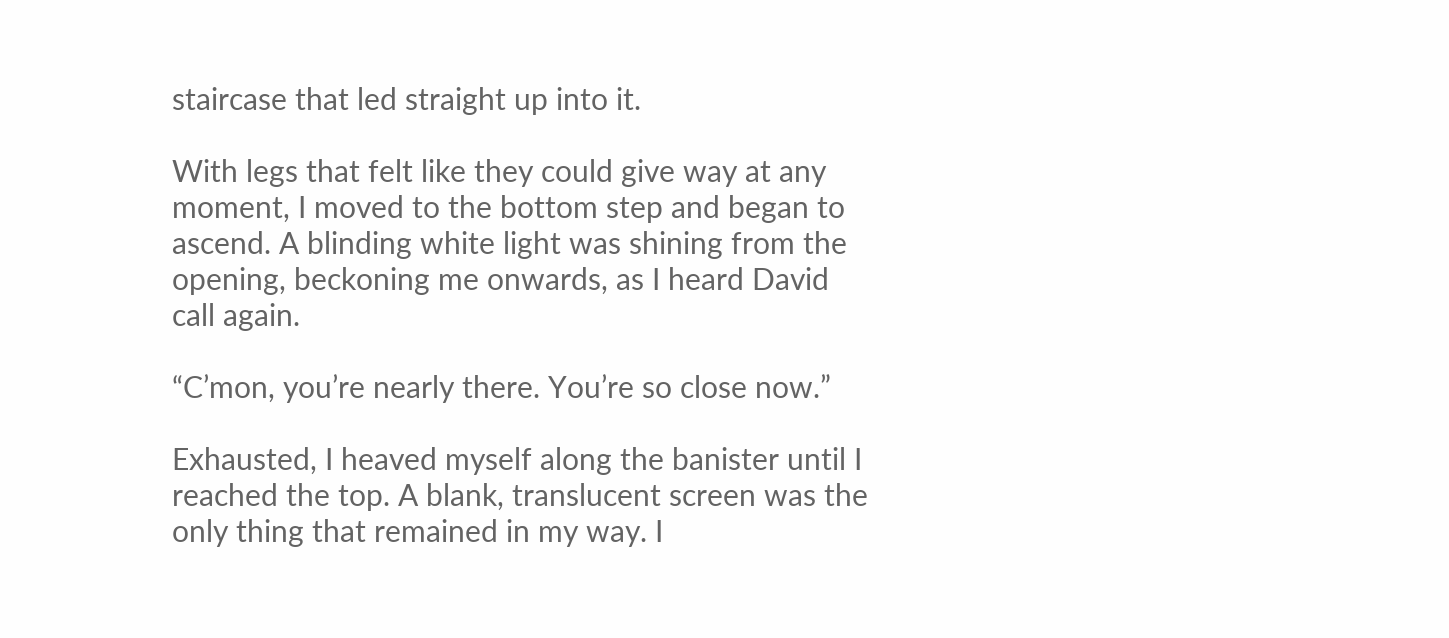staircase that led straight up into it.

With legs that felt like they could give way at any moment, I moved to the bottom step and began to ascend. A blinding white light was shining from the opening, beckoning me onwards, as I heard David call again.

“C’mon, you’re nearly there. You’re so close now.”

Exhausted, I heaved myself along the banister until I reached the top. A blank, translucent screen was the only thing that remained in my way. I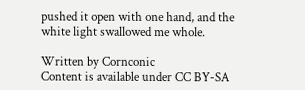pushed it open with one hand, and the white light swallowed me whole.

Written by Cornconic
Content is available under CC BY-SA